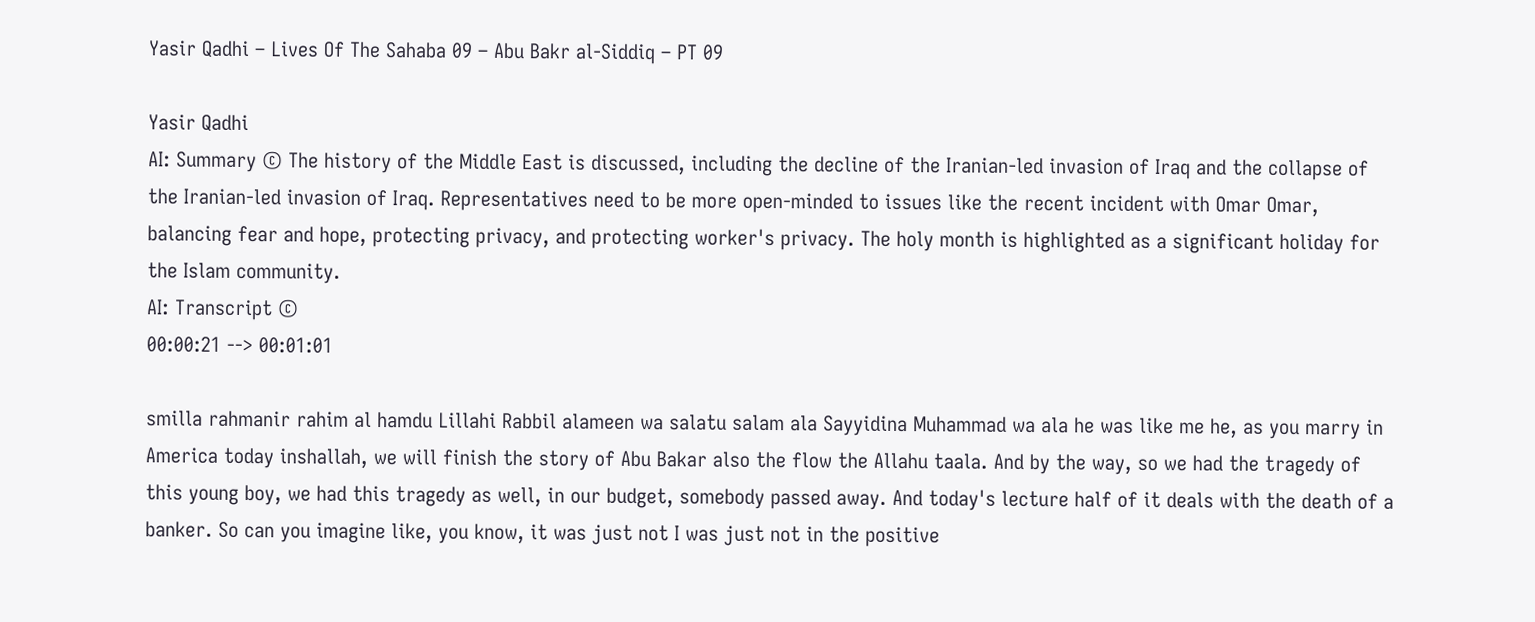Yasir Qadhi – Lives Of The Sahaba 09 – Abu Bakr al-Siddiq – PT 09

Yasir Qadhi
AI: Summary © The history of the Middle East is discussed, including the decline of the Iranian-led invasion of Iraq and the collapse of the Iranian-led invasion of Iraq. Representatives need to be more open-minded to issues like the recent incident with Omar Omar, balancing fear and hope, protecting privacy, and protecting worker's privacy. The holy month is highlighted as a significant holiday for the Islam community.
AI: Transcript ©
00:00:21 --> 00:01:01

smilla rahmanir rahim al hamdu Lillahi Rabbil alameen wa salatu salam ala Sayyidina Muhammad wa ala he was like me he, as you marry in America today inshallah, we will finish the story of Abu Bakar also the flow the Allahu taala. And by the way, so we had the tragedy of this young boy, we had this tragedy as well, in our budget, somebody passed away. And today's lecture half of it deals with the death of a banker. So can you imagine like, you know, it was just not I was just not in the positive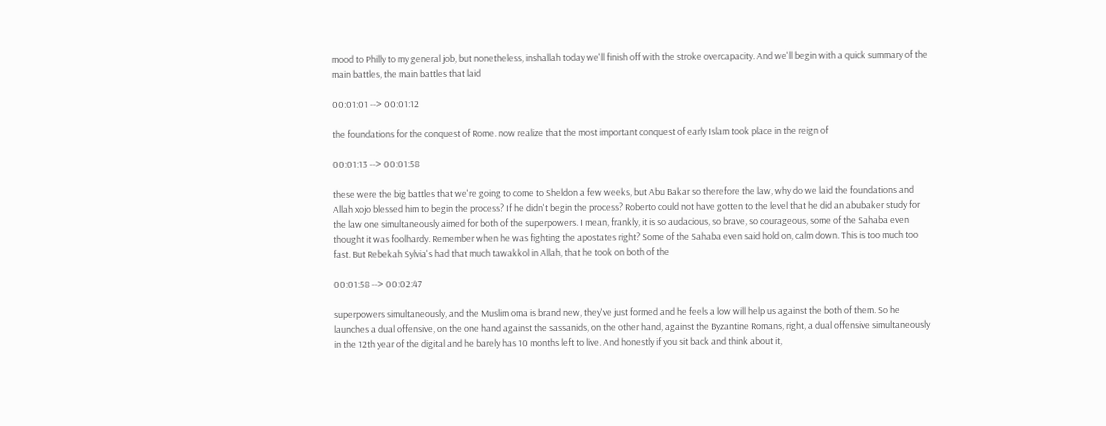mood to Philly to my general job, but nonetheless, inshallah today we'll finish off with the stroke overcapacity. And we'll begin with a quick summary of the main battles, the main battles that laid

00:01:01 --> 00:01:12

the foundations for the conquest of Rome. now realize that the most important conquest of early Islam took place in the reign of

00:01:13 --> 00:01:58

these were the big battles that we're going to come to Sheldon a few weeks, but Abu Bakar so therefore the law, why do we laid the foundations and Allah xojo blessed him to begin the process? If he didn't begin the process? Roberto could not have gotten to the level that he did an abubaker study for the law one simultaneously aimed for both of the superpowers. I mean, frankly, it is so audacious, so brave, so courageous, some of the Sahaba even thought it was foolhardy. Remember when he was fighting the apostates right? Some of the Sahaba even said hold on, calm down. This is too much too fast. But Rebekah Sylvia's had that much tawakkol in Allah, that he took on both of the

00:01:58 --> 00:02:47

superpowers simultaneously, and the Muslim oma is brand new, they've just formed and he feels a low will help us against the both of them. So he launches a dual offensive, on the one hand against the sassanids, on the other hand, against the Byzantine Romans, right, a dual offensive simultaneously in the 12th year of the digital and he barely has 10 months left to live. And honestly if you sit back and think about it,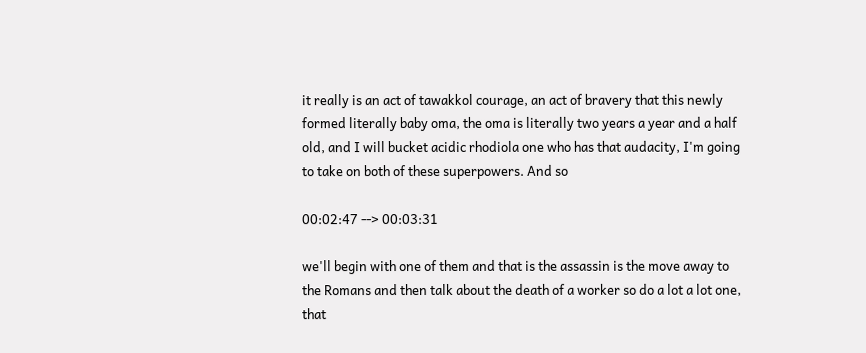it really is an act of tawakkol courage, an act of bravery that this newly formed literally baby oma, the oma is literally two years a year and a half old, and I will bucket acidic rhodiola one who has that audacity, I'm going to take on both of these superpowers. And so

00:02:47 --> 00:03:31

we'll begin with one of them and that is the assassin is the move away to the Romans and then talk about the death of a worker so do a lot a lot one, that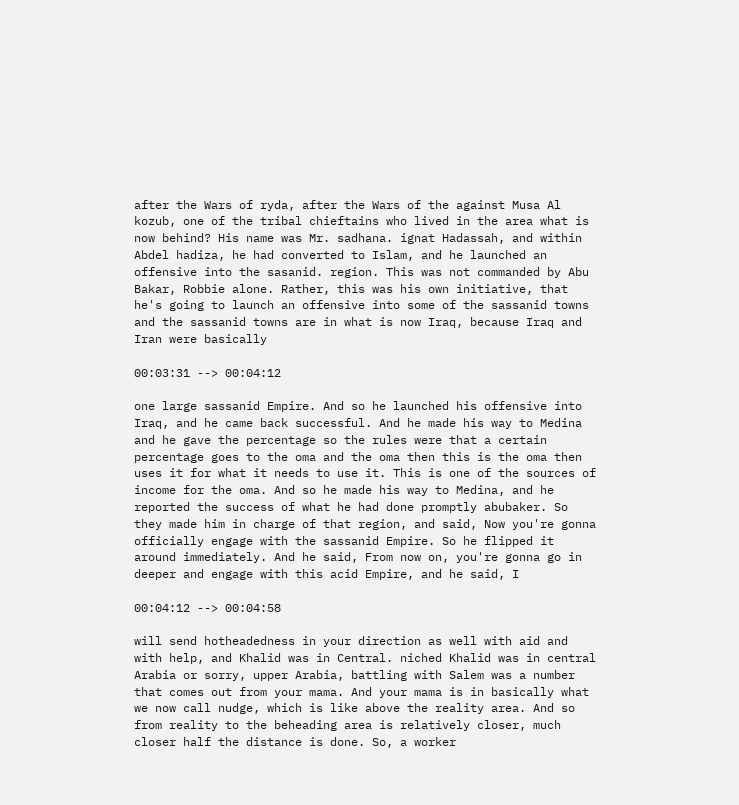after the Wars of ryda, after the Wars of the against Musa Al kozub, one of the tribal chieftains who lived in the area what is now behind? His name was Mr. sadhana. ignat Hadassah, and within Abdel hadiza, he had converted to Islam, and he launched an offensive into the sasanid. region. This was not commanded by Abu Bakar, Robbie alone. Rather, this was his own initiative, that he's going to launch an offensive into some of the sassanid towns and the sassanid towns are in what is now Iraq, because Iraq and Iran were basically

00:03:31 --> 00:04:12

one large sassanid Empire. And so he launched his offensive into Iraq, and he came back successful. And he made his way to Medina and he gave the percentage so the rules were that a certain percentage goes to the oma and the oma then this is the oma then uses it for what it needs to use it. This is one of the sources of income for the oma. And so he made his way to Medina, and he reported the success of what he had done promptly abubaker. So they made him in charge of that region, and said, Now you're gonna officially engage with the sassanid Empire. So he flipped it around immediately. And he said, From now on, you're gonna go in deeper and engage with this acid Empire, and he said, I

00:04:12 --> 00:04:58

will send hotheadedness in your direction as well with aid and with help, and Khalid was in Central. niched Khalid was in central Arabia or sorry, upper Arabia, battling with Salem was a number that comes out from your mama. And your mama is in basically what we now call nudge, which is like above the reality area. And so from reality to the beheading area is relatively closer, much closer half the distance is done. So, a worker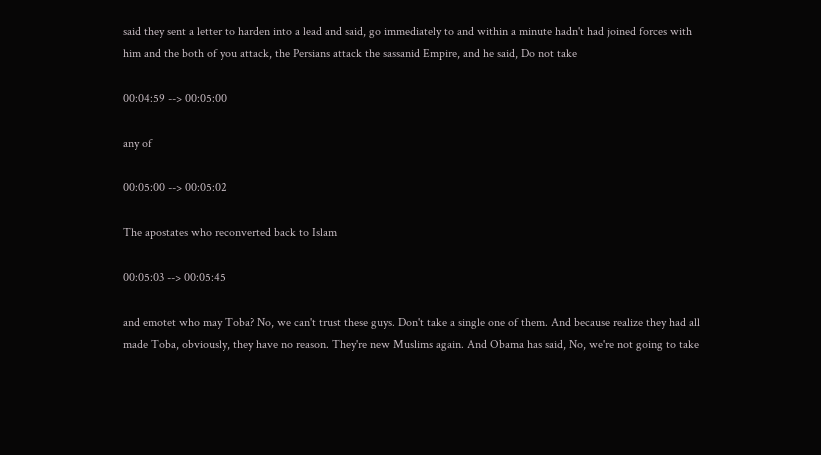said they sent a letter to harden into a lead and said, go immediately to and within a minute hadn't had joined forces with him and the both of you attack, the Persians attack the sassanid Empire, and he said, Do not take

00:04:59 --> 00:05:00

any of

00:05:00 --> 00:05:02

The apostates who reconverted back to Islam

00:05:03 --> 00:05:45

and emotet who may Toba? No, we can't trust these guys. Don't take a single one of them. And because realize they had all made Toba, obviously, they have no reason. They're new Muslims again. And Obama has said, No, we're not going to take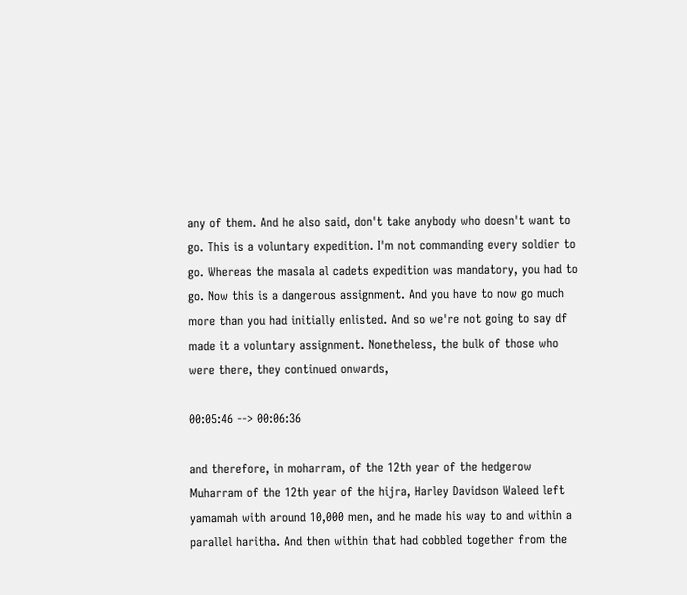any of them. And he also said, don't take anybody who doesn't want to go. This is a voluntary expedition. I'm not commanding every soldier to go. Whereas the masala al cadets expedition was mandatory, you had to go. Now this is a dangerous assignment. And you have to now go much more than you had initially enlisted. And so we're not going to say df made it a voluntary assignment. Nonetheless, the bulk of those who were there, they continued onwards,

00:05:46 --> 00:06:36

and therefore, in moharram, of the 12th year of the hedgerow Muharram of the 12th year of the hijra, Harley Davidson Waleed left yamamah with around 10,000 men, and he made his way to and within a parallel haritha. And then within that had cobbled together from the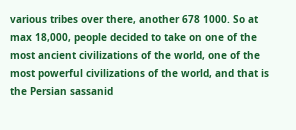various tribes over there, another 678 1000. So at max 18,000, people decided to take on one of the most ancient civilizations of the world, one of the most powerful civilizations of the world, and that is the Persian sassanid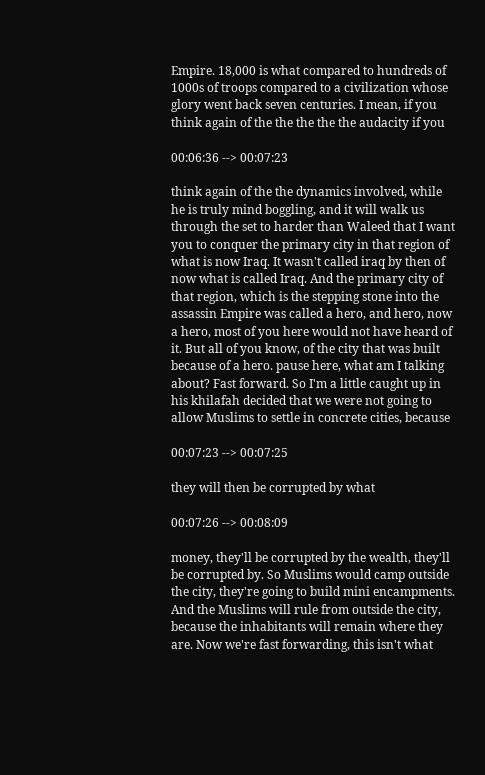Empire. 18,000 is what compared to hundreds of 1000s of troops compared to a civilization whose glory went back seven centuries. I mean, if you think again of the the the the the audacity if you

00:06:36 --> 00:07:23

think again of the the dynamics involved, while he is truly mind boggling, and it will walk us through the set to harder than Waleed that I want you to conquer the primary city in that region of what is now Iraq. It wasn't called iraq by then of now what is called Iraq. And the primary city of that region, which is the stepping stone into the assassin Empire was called a hero, and hero, now a hero, most of you here would not have heard of it. But all of you know, of the city that was built because of a hero. pause here, what am I talking about? Fast forward. So I'm a little caught up in his khilafah decided that we were not going to allow Muslims to settle in concrete cities, because

00:07:23 --> 00:07:25

they will then be corrupted by what

00:07:26 --> 00:08:09

money, they'll be corrupted by the wealth, they'll be corrupted by. So Muslims would camp outside the city, they're going to build mini encampments. And the Muslims will rule from outside the city, because the inhabitants will remain where they are. Now we're fast forwarding, this isn't what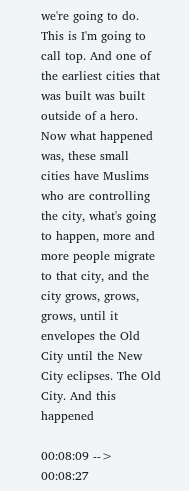we're going to do. This is I'm going to call top. And one of the earliest cities that was built was built outside of a hero. Now what happened was, these small cities have Muslims who are controlling the city, what's going to happen, more and more people migrate to that city, and the city grows, grows, grows, until it envelopes the Old City until the New City eclipses. The Old City. And this happened

00:08:09 --> 00:08:27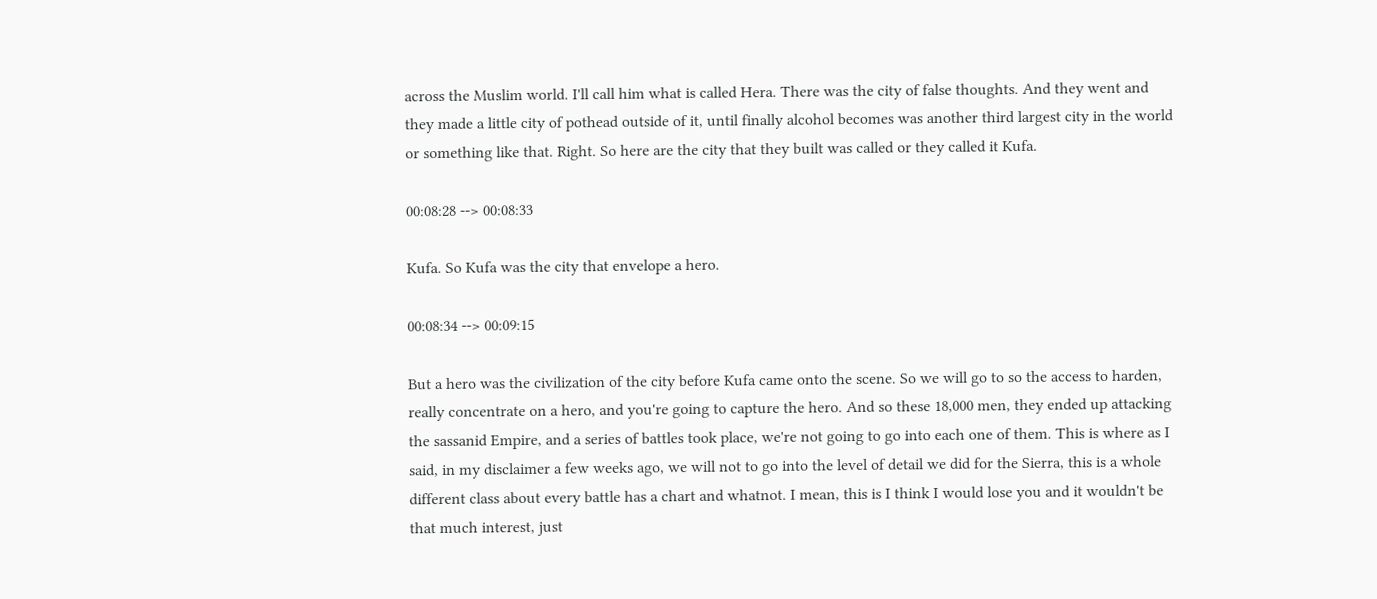across the Muslim world. I'll call him what is called Hera. There was the city of false thoughts. And they went and they made a little city of pothead outside of it, until finally alcohol becomes was another third largest city in the world or something like that. Right. So here are the city that they built was called or they called it Kufa.

00:08:28 --> 00:08:33

Kufa. So Kufa was the city that envelope a hero.

00:08:34 --> 00:09:15

But a hero was the civilization of the city before Kufa came onto the scene. So we will go to so the access to harden, really concentrate on a hero, and you're going to capture the hero. And so these 18,000 men, they ended up attacking the sassanid Empire, and a series of battles took place, we're not going to go into each one of them. This is where as I said, in my disclaimer a few weeks ago, we will not to go into the level of detail we did for the Sierra, this is a whole different class about every battle has a chart and whatnot. I mean, this is I think I would lose you and it wouldn't be that much interest, just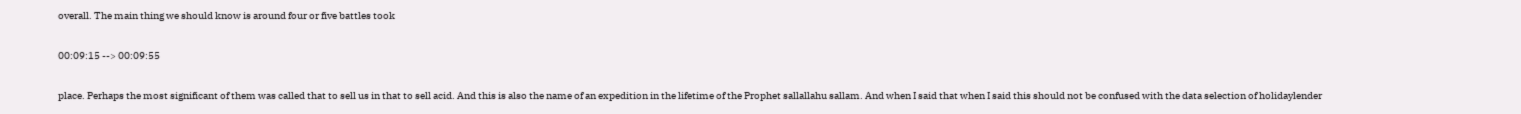overall. The main thing we should know is around four or five battles took

00:09:15 --> 00:09:55

place. Perhaps the most significant of them was called that to sell us in that to sell acid. And this is also the name of an expedition in the lifetime of the Prophet sallallahu sallam. And when I said that when I said this should not be confused with the data selection of holidaylender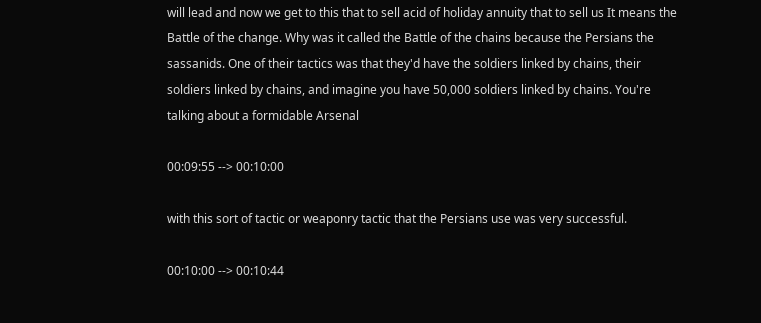will lead and now we get to this that to sell acid of holiday annuity that to sell us It means the Battle of the change. Why was it called the Battle of the chains because the Persians the sassanids. One of their tactics was that they'd have the soldiers linked by chains, their soldiers linked by chains, and imagine you have 50,000 soldiers linked by chains. You're talking about a formidable Arsenal

00:09:55 --> 00:10:00

with this sort of tactic or weaponry tactic that the Persians use was very successful.

00:10:00 --> 00:10:44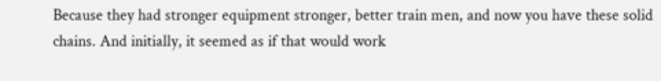Because they had stronger equipment stronger, better train men, and now you have these solid chains. And initially, it seemed as if that would work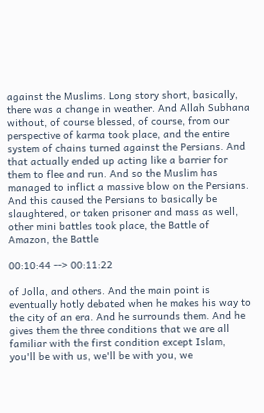against the Muslims. Long story short, basically, there was a change in weather. And Allah Subhana without, of course blessed, of course, from our perspective of karma took place, and the entire system of chains turned against the Persians. And that actually ended up acting like a barrier for them to flee and run. And so the Muslim has managed to inflict a massive blow on the Persians. And this caused the Persians to basically be slaughtered, or taken prisoner and mass as well, other mini battles took place, the Battle of Amazon, the Battle

00:10:44 --> 00:11:22

of Jolla, and others. And the main point is eventually hotly debated when he makes his way to the city of an era. And he surrounds them. And he gives them the three conditions that we are all familiar with the first condition except Islam, you'll be with us, we'll be with you, we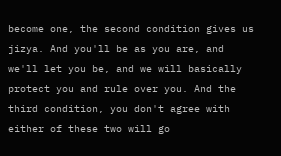become one, the second condition gives us jizya. And you'll be as you are, and we'll let you be, and we will basically protect you and rule over you. And the third condition, you don't agree with either of these two will go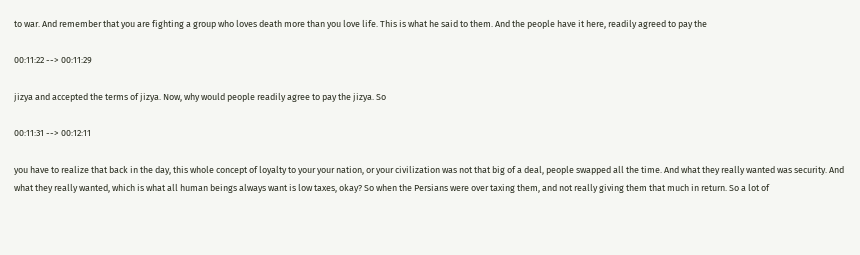to war. And remember that you are fighting a group who loves death more than you love life. This is what he said to them. And the people have it here, readily agreed to pay the

00:11:22 --> 00:11:29

jizya and accepted the terms of jizya. Now, why would people readily agree to pay the jizya. So

00:11:31 --> 00:12:11

you have to realize that back in the day, this whole concept of loyalty to your your nation, or your civilization was not that big of a deal, people swapped all the time. And what they really wanted was security. And what they really wanted, which is what all human beings always want is low taxes, okay? So when the Persians were over taxing them, and not really giving them that much in return. So a lot of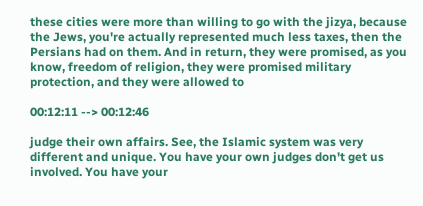these cities were more than willing to go with the jizya, because the Jews, you're actually represented much less taxes, then the Persians had on them. And in return, they were promised, as you know, freedom of religion, they were promised military protection, and they were allowed to

00:12:11 --> 00:12:46

judge their own affairs. See, the Islamic system was very different and unique. You have your own judges don't get us involved. You have your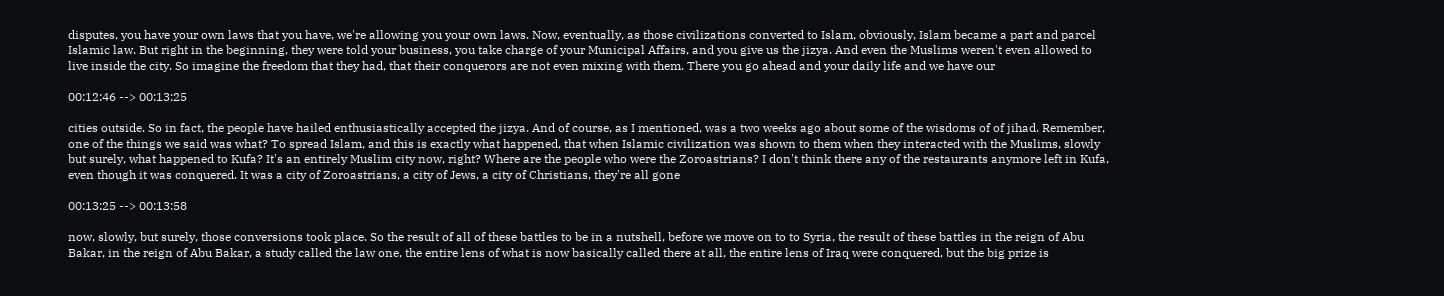disputes, you have your own laws that you have, we're allowing you your own laws. Now, eventually, as those civilizations converted to Islam, obviously, Islam became a part and parcel Islamic law. But right in the beginning, they were told your business, you take charge of your Municipal Affairs, and you give us the jizya. And even the Muslims weren't even allowed to live inside the city. So imagine the freedom that they had, that their conquerors are not even mixing with them. There you go ahead and your daily life and we have our

00:12:46 --> 00:13:25

cities outside. So in fact, the people have hailed enthusiastically accepted the jizya. And of course, as I mentioned, was a two weeks ago about some of the wisdoms of of jihad. Remember, one of the things we said was what? To spread Islam, and this is exactly what happened, that when Islamic civilization was shown to them when they interacted with the Muslims, slowly but surely, what happened to Kufa? It's an entirely Muslim city now, right? Where are the people who were the Zoroastrians? I don't think there any of the restaurants anymore left in Kufa, even though it was conquered. It was a city of Zoroastrians, a city of Jews, a city of Christians, they're all gone

00:13:25 --> 00:13:58

now, slowly, but surely, those conversions took place. So the result of all of these battles to be in a nutshell, before we move on to to Syria, the result of these battles in the reign of Abu Bakar, in the reign of Abu Bakar, a study called the law one, the entire lens of what is now basically called there at all, the entire lens of Iraq were conquered, but the big prize is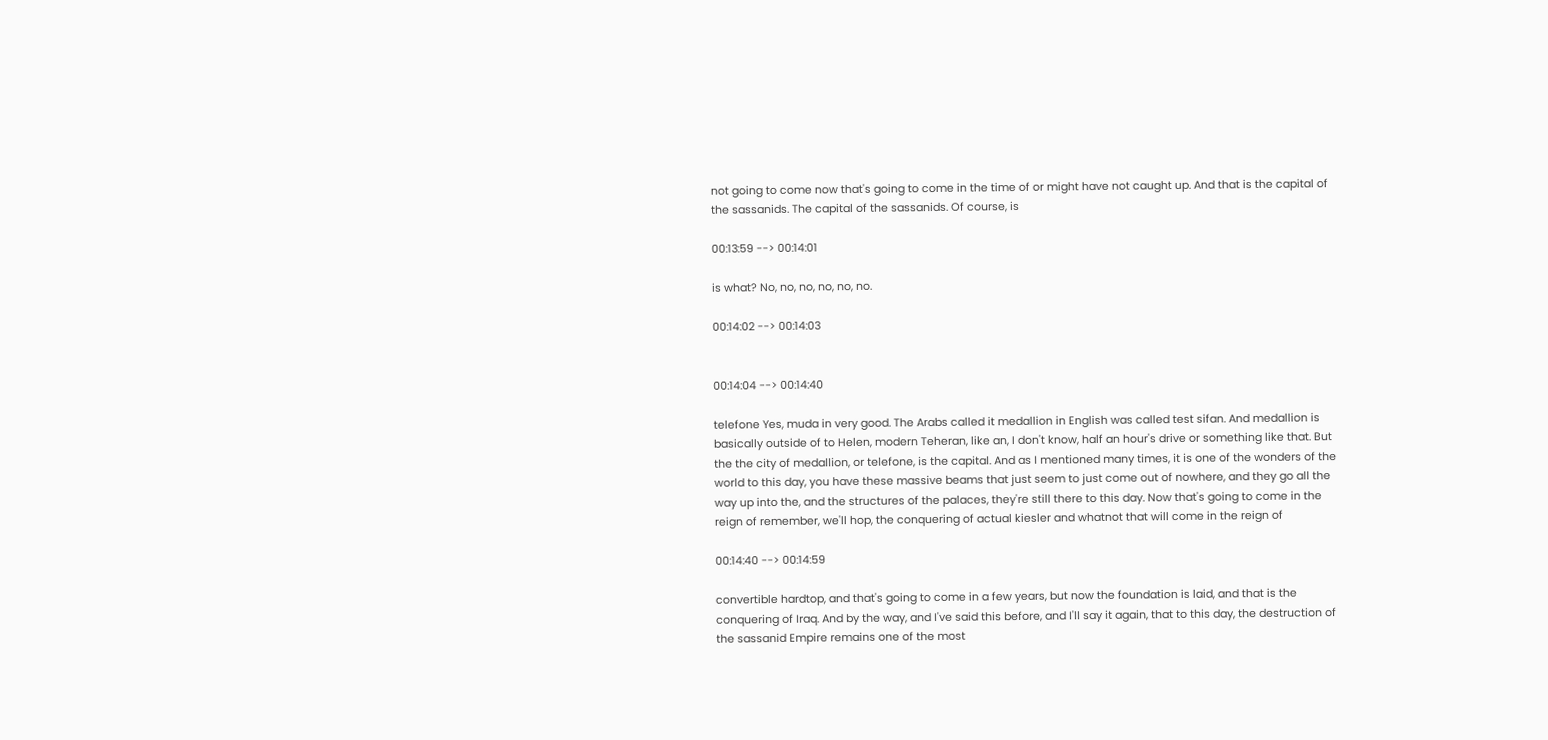not going to come now that's going to come in the time of or might have not caught up. And that is the capital of the sassanids. The capital of the sassanids. Of course, is

00:13:59 --> 00:14:01

is what? No, no, no, no, no, no.

00:14:02 --> 00:14:03


00:14:04 --> 00:14:40

telefone Yes, muda in very good. The Arabs called it medallion in English was called test sifan. And medallion is basically outside of to Helen, modern Teheran, like an, I don't know, half an hour's drive or something like that. But the the city of medallion, or telefone, is the capital. And as I mentioned many times, it is one of the wonders of the world to this day, you have these massive beams that just seem to just come out of nowhere, and they go all the way up into the, and the structures of the palaces, they're still there to this day. Now that's going to come in the reign of remember, we'll hop, the conquering of actual kiesler and whatnot that will come in the reign of

00:14:40 --> 00:14:59

convertible hardtop, and that's going to come in a few years, but now the foundation is laid, and that is the conquering of Iraq. And by the way, and I've said this before, and I'll say it again, that to this day, the destruction of the sassanid Empire remains one of the most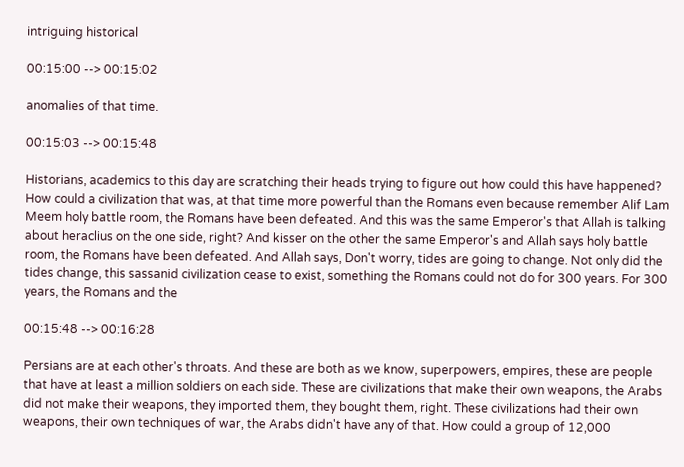intriguing historical

00:15:00 --> 00:15:02

anomalies of that time.

00:15:03 --> 00:15:48

Historians, academics to this day are scratching their heads trying to figure out how could this have happened? How could a civilization that was, at that time more powerful than the Romans even because remember Alif Lam Meem holy battle room, the Romans have been defeated. And this was the same Emperor's that Allah is talking about heraclius on the one side, right? And kisser on the other the same Emperor's and Allah says holy battle room, the Romans have been defeated. And Allah says, Don't worry, tides are going to change. Not only did the tides change, this sassanid civilization cease to exist, something the Romans could not do for 300 years. For 300 years, the Romans and the

00:15:48 --> 00:16:28

Persians are at each other's throats. And these are both as we know, superpowers, empires, these are people that have at least a million soldiers on each side. These are civilizations that make their own weapons, the Arabs did not make their weapons, they imported them, they bought them, right. These civilizations had their own weapons, their own techniques of war, the Arabs didn't have any of that. How could a group of 12,000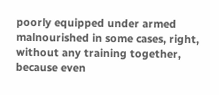poorly equipped under armed malnourished in some cases, right, without any training together, because even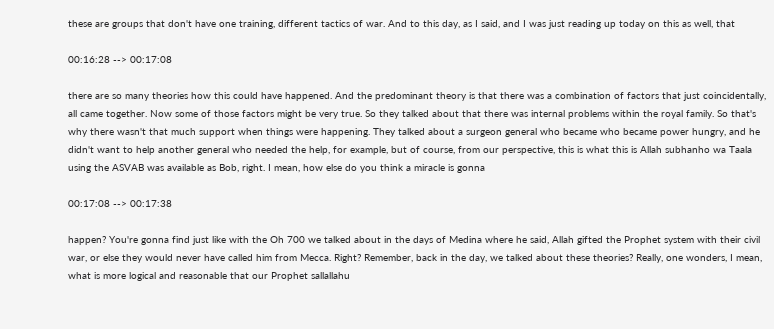these are groups that don't have one training, different tactics of war. And to this day, as I said, and I was just reading up today on this as well, that

00:16:28 --> 00:17:08

there are so many theories how this could have happened. And the predominant theory is that there was a combination of factors that just coincidentally, all came together. Now some of those factors might be very true. So they talked about that there was internal problems within the royal family. So that's why there wasn't that much support when things were happening. They talked about a surgeon general who became who became power hungry, and he didn't want to help another general who needed the help, for example, but of course, from our perspective, this is what this is Allah subhanho wa Taala using the ASVAB was available as Bob, right. I mean, how else do you think a miracle is gonna

00:17:08 --> 00:17:38

happen? You're gonna find just like with the Oh 700 we talked about in the days of Medina where he said, Allah gifted the Prophet system with their civil war, or else they would never have called him from Mecca. Right? Remember, back in the day, we talked about these theories? Really, one wonders, I mean, what is more logical and reasonable that our Prophet sallallahu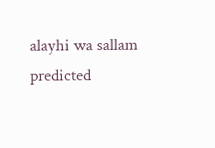alayhi wa sallam predicted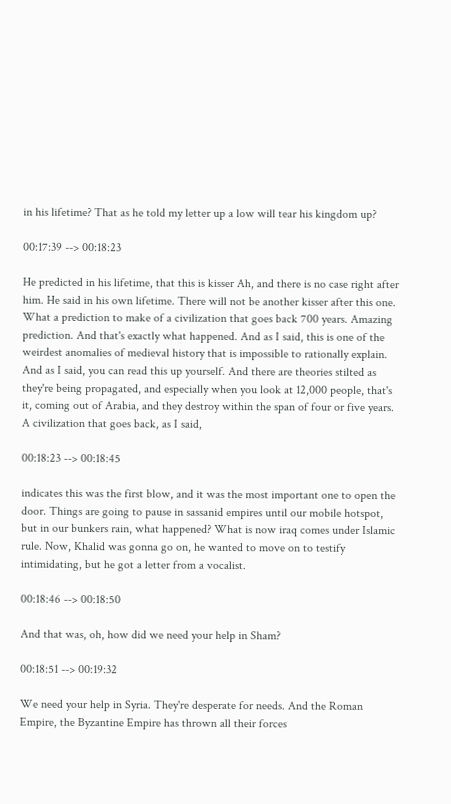in his lifetime? That as he told my letter up a low will tear his kingdom up?

00:17:39 --> 00:18:23

He predicted in his lifetime, that this is kisser Ah, and there is no case right after him. He said in his own lifetime. There will not be another kisser after this one. What a prediction to make of a civilization that goes back 700 years. Amazing prediction. And that's exactly what happened. And as I said, this is one of the weirdest anomalies of medieval history that is impossible to rationally explain. And as I said, you can read this up yourself. And there are theories stilted as they're being propagated, and especially when you look at 12,000 people, that's it, coming out of Arabia, and they destroy within the span of four or five years. A civilization that goes back, as I said,

00:18:23 --> 00:18:45

indicates this was the first blow, and it was the most important one to open the door. Things are going to pause in sassanid empires until our mobile hotspot, but in our bunkers rain, what happened? What is now iraq comes under Islamic rule. Now, Khalid was gonna go on, he wanted to move on to testify intimidating, but he got a letter from a vocalist.

00:18:46 --> 00:18:50

And that was, oh, how did we need your help in Sham?

00:18:51 --> 00:19:32

We need your help in Syria. They're desperate for needs. And the Roman Empire, the Byzantine Empire has thrown all their forces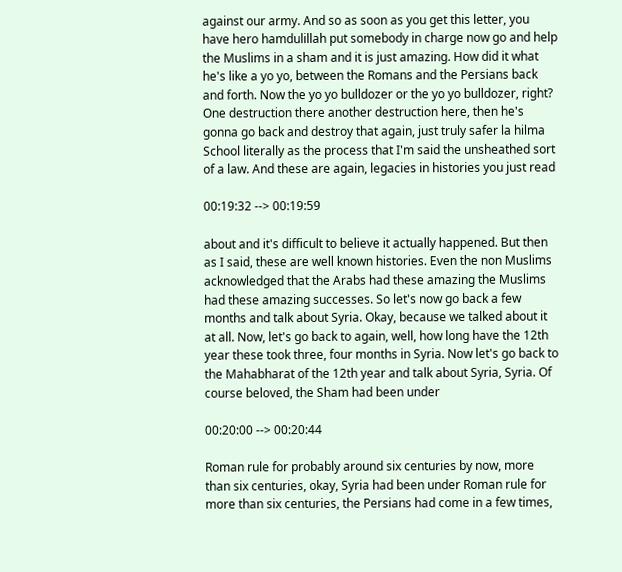against our army. And so as soon as you get this letter, you have hero hamdulillah put somebody in charge now go and help the Muslims in a sham and it is just amazing. How did it what he's like a yo yo, between the Romans and the Persians back and forth. Now the yo yo bulldozer or the yo yo bulldozer, right? One destruction there another destruction here, then he's gonna go back and destroy that again, just truly safer la hilma School literally as the process that I'm said the unsheathed sort of a law. And these are again, legacies in histories you just read

00:19:32 --> 00:19:59

about and it's difficult to believe it actually happened. But then as I said, these are well known histories. Even the non Muslims acknowledged that the Arabs had these amazing the Muslims had these amazing successes. So let's now go back a few months and talk about Syria. Okay, because we talked about it at all. Now, let's go back to again, well, how long have the 12th year these took three, four months in Syria. Now let's go back to the Mahabharat of the 12th year and talk about Syria, Syria. Of course beloved, the Sham had been under

00:20:00 --> 00:20:44

Roman rule for probably around six centuries by now, more than six centuries, okay, Syria had been under Roman rule for more than six centuries, the Persians had come in a few times,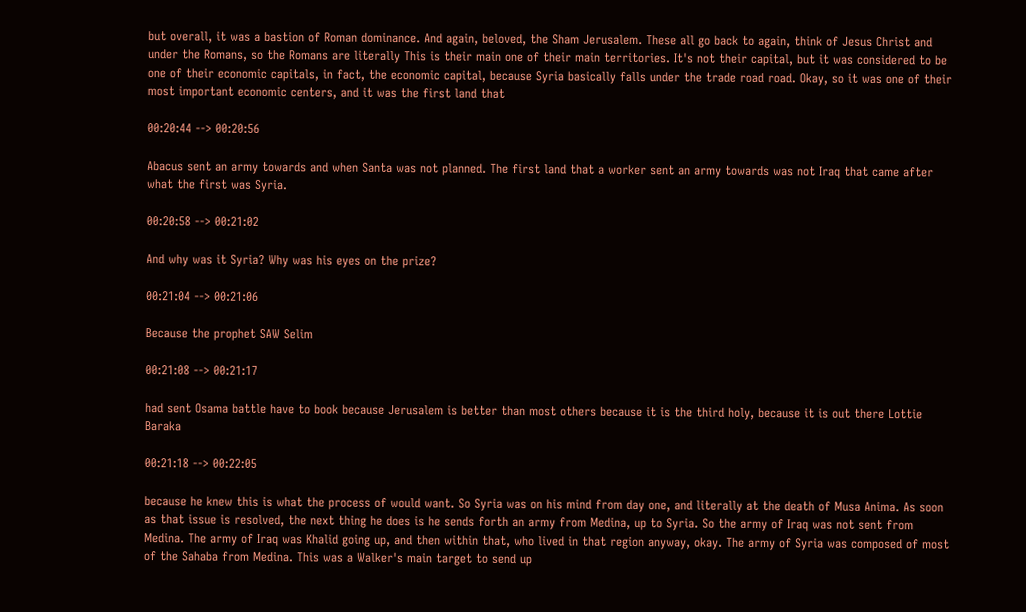but overall, it was a bastion of Roman dominance. And again, beloved, the Sham Jerusalem. These all go back to again, think of Jesus Christ and under the Romans, so the Romans are literally This is their main one of their main territories. It's not their capital, but it was considered to be one of their economic capitals, in fact, the economic capital, because Syria basically falls under the trade road road. Okay, so it was one of their most important economic centers, and it was the first land that

00:20:44 --> 00:20:56

Abacus sent an army towards and when Santa was not planned. The first land that a worker sent an army towards was not Iraq that came after what the first was Syria.

00:20:58 --> 00:21:02

And why was it Syria? Why was his eyes on the prize?

00:21:04 --> 00:21:06

Because the prophet SAW Selim

00:21:08 --> 00:21:17

had sent Osama battle have to book because Jerusalem is better than most others because it is the third holy, because it is out there Lottie Baraka

00:21:18 --> 00:22:05

because he knew this is what the process of would want. So Syria was on his mind from day one, and literally at the death of Musa Anima. As soon as that issue is resolved, the next thing he does is he sends forth an army from Medina, up to Syria. So the army of Iraq was not sent from Medina. The army of Iraq was Khalid going up, and then within that, who lived in that region anyway, okay. The army of Syria was composed of most of the Sahaba from Medina. This was a Walker's main target to send up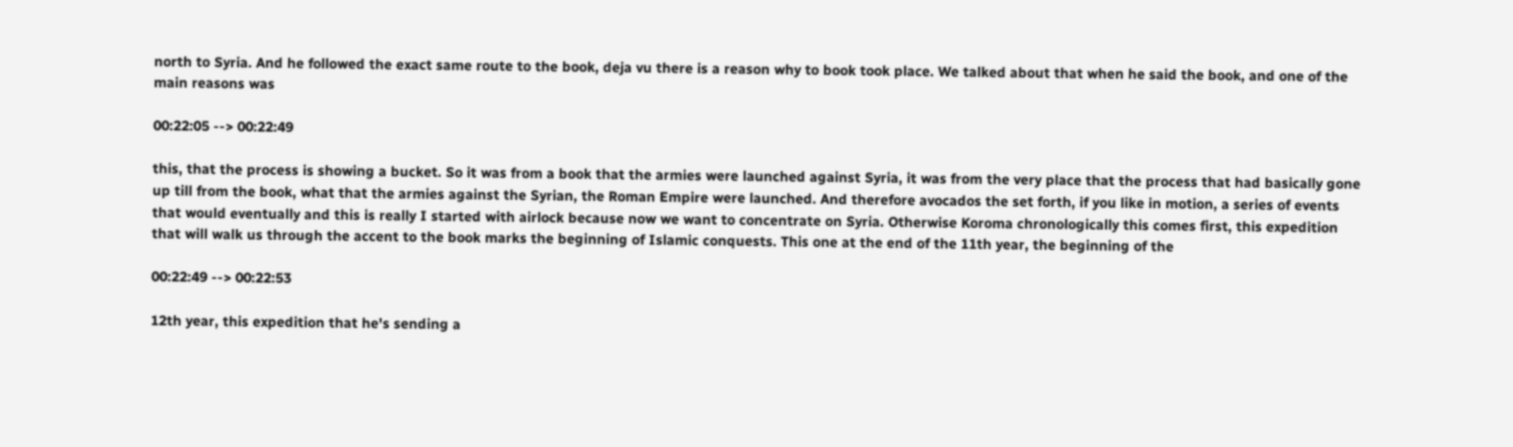north to Syria. And he followed the exact same route to the book, deja vu there is a reason why to book took place. We talked about that when he said the book, and one of the main reasons was

00:22:05 --> 00:22:49

this, that the process is showing a bucket. So it was from a book that the armies were launched against Syria, it was from the very place that the process that had basically gone up till from the book, what that the armies against the Syrian, the Roman Empire were launched. And therefore avocados the set forth, if you like in motion, a series of events that would eventually and this is really I started with airlock because now we want to concentrate on Syria. Otherwise Koroma chronologically this comes first, this expedition that will walk us through the accent to the book marks the beginning of Islamic conquests. This one at the end of the 11th year, the beginning of the

00:22:49 --> 00:22:53

12th year, this expedition that he's sending a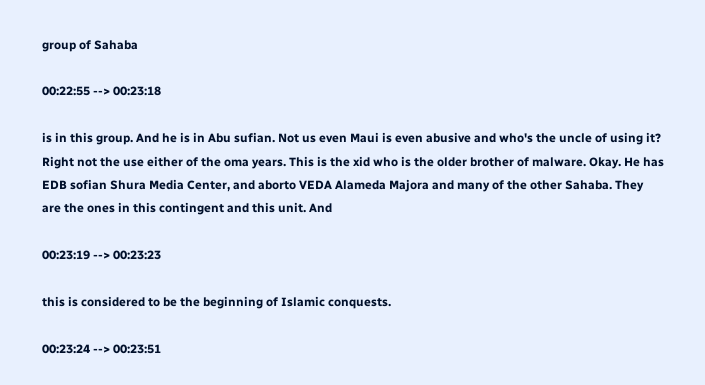group of Sahaba

00:22:55 --> 00:23:18

is in this group. And he is in Abu sufian. Not us even Maui is even abusive and who's the uncle of using it? Right not the use either of the oma years. This is the xid who is the older brother of malware. Okay. He has EDB sofian Shura Media Center, and aborto VEDA Alameda Majora and many of the other Sahaba. They are the ones in this contingent and this unit. And

00:23:19 --> 00:23:23

this is considered to be the beginning of Islamic conquests.

00:23:24 --> 00:23:51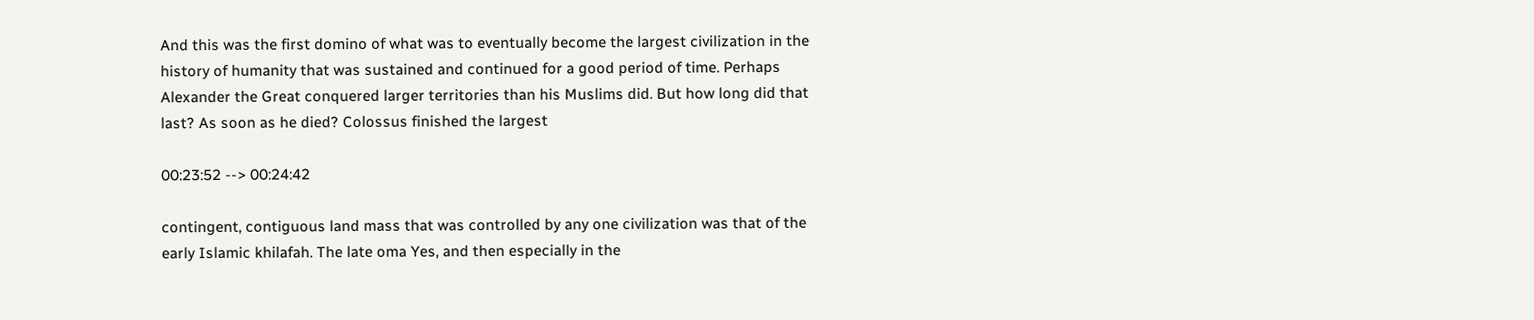And this was the first domino of what was to eventually become the largest civilization in the history of humanity that was sustained and continued for a good period of time. Perhaps Alexander the Great conquered larger territories than his Muslims did. But how long did that last? As soon as he died? Colossus finished the largest

00:23:52 --> 00:24:42

contingent, contiguous land mass that was controlled by any one civilization was that of the early Islamic khilafah. The late oma Yes, and then especially in the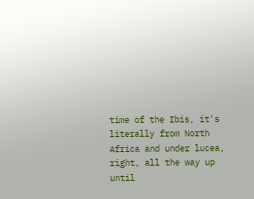time of the Ibis, it's literally from North Africa and under lucea, right, all the way up until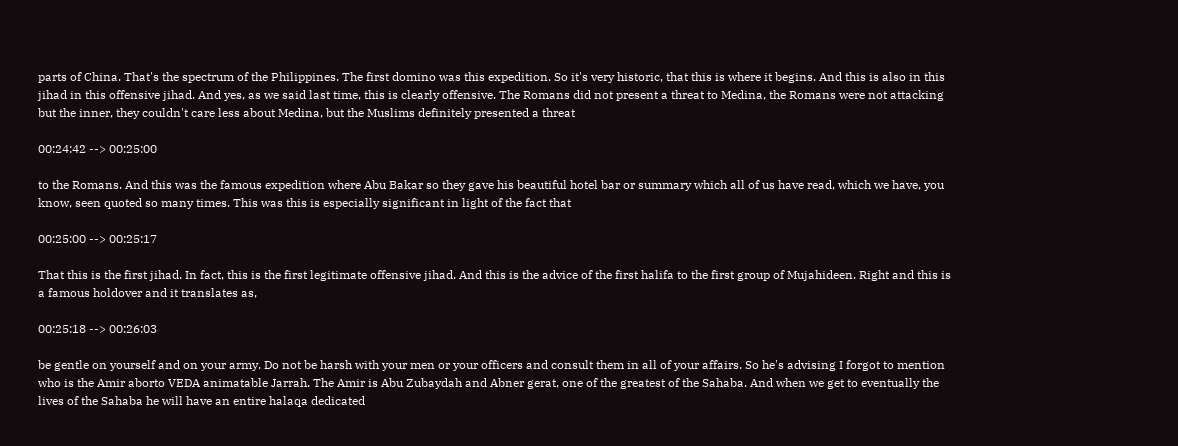parts of China. That's the spectrum of the Philippines. The first domino was this expedition. So it's very historic, that this is where it begins. And this is also in this jihad in this offensive jihad. And yes, as we said last time, this is clearly offensive. The Romans did not present a threat to Medina, the Romans were not attacking but the inner, they couldn't care less about Medina, but the Muslims definitely presented a threat

00:24:42 --> 00:25:00

to the Romans. And this was the famous expedition where Abu Bakar so they gave his beautiful hotel bar or summary which all of us have read, which we have, you know, seen quoted so many times. This was this is especially significant in light of the fact that

00:25:00 --> 00:25:17

That this is the first jihad. In fact, this is the first legitimate offensive jihad. And this is the advice of the first halifa to the first group of Mujahideen. Right and this is a famous holdover and it translates as,

00:25:18 --> 00:26:03

be gentle on yourself and on your army. Do not be harsh with your men or your officers and consult them in all of your affairs. So he's advising I forgot to mention who is the Amir aborto VEDA animatable Jarrah. The Amir is Abu Zubaydah and Abner gerat, one of the greatest of the Sahaba. And when we get to eventually the lives of the Sahaba he will have an entire halaqa dedicated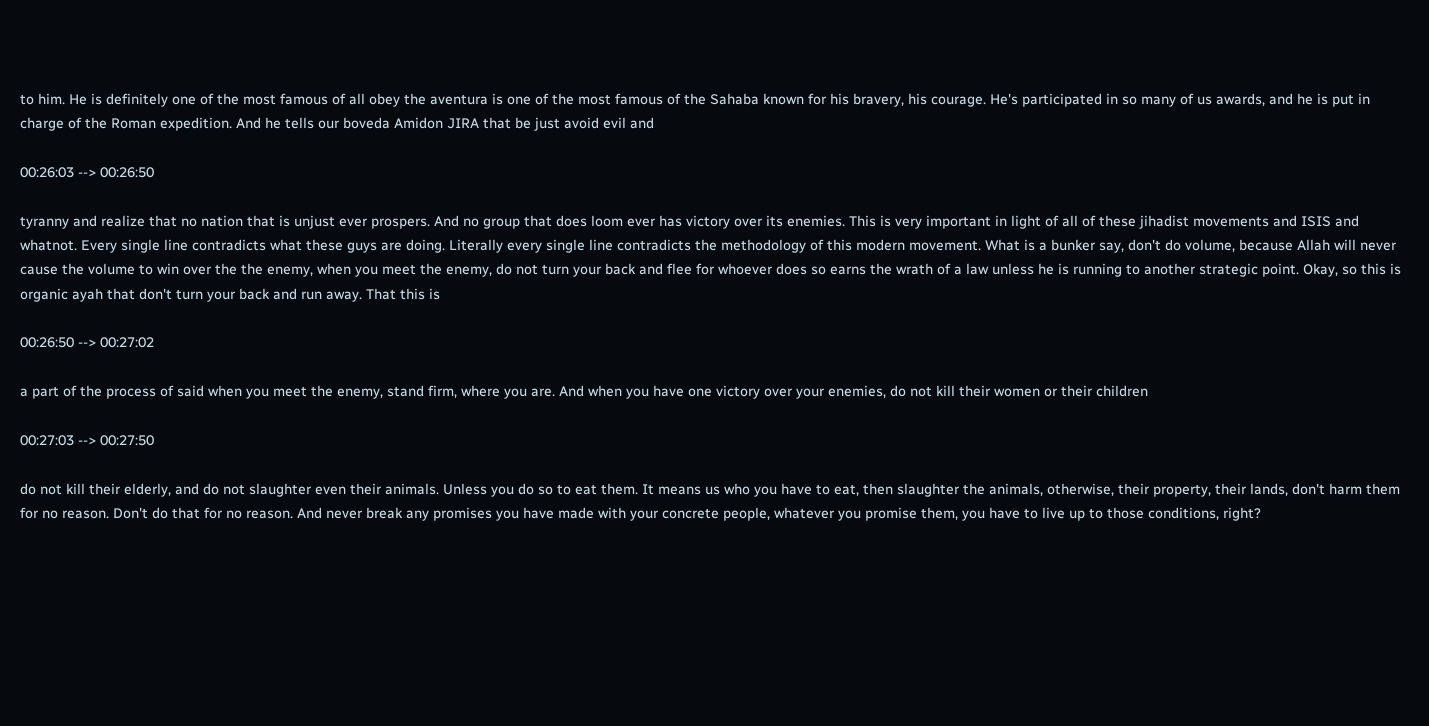to him. He is definitely one of the most famous of all obey the aventura is one of the most famous of the Sahaba known for his bravery, his courage. He's participated in so many of us awards, and he is put in charge of the Roman expedition. And he tells our boveda Amidon JIRA that be just avoid evil and

00:26:03 --> 00:26:50

tyranny and realize that no nation that is unjust ever prospers. And no group that does loom ever has victory over its enemies. This is very important in light of all of these jihadist movements and ISIS and whatnot. Every single line contradicts what these guys are doing. Literally every single line contradicts the methodology of this modern movement. What is a bunker say, don't do volume, because Allah will never cause the volume to win over the the enemy, when you meet the enemy, do not turn your back and flee for whoever does so earns the wrath of a law unless he is running to another strategic point. Okay, so this is organic ayah that don't turn your back and run away. That this is

00:26:50 --> 00:27:02

a part of the process of said when you meet the enemy, stand firm, where you are. And when you have one victory over your enemies, do not kill their women or their children

00:27:03 --> 00:27:50

do not kill their elderly, and do not slaughter even their animals. Unless you do so to eat them. It means us who you have to eat, then slaughter the animals, otherwise, their property, their lands, don't harm them for no reason. Don't do that for no reason. And never break any promises you have made with your concrete people, whatever you promise them, you have to live up to those conditions, right?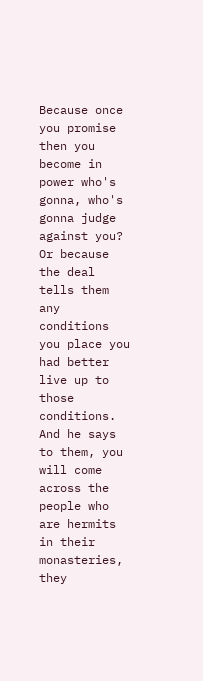Because once you promise then you become in power who's gonna, who's gonna judge against you? Or because the deal tells them any conditions you place you had better live up to those conditions. And he says to them, you will come across the people who are hermits in their monasteries, they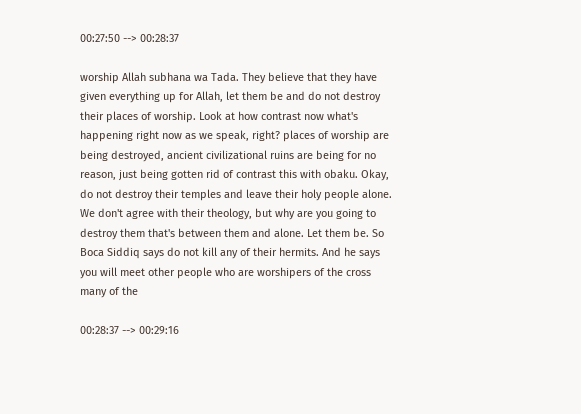00:27:50 --> 00:28:37

worship Allah subhana wa Tada. They believe that they have given everything up for Allah, let them be and do not destroy their places of worship. Look at how contrast now what's happening right now as we speak, right? places of worship are being destroyed, ancient civilizational ruins are being for no reason, just being gotten rid of contrast this with obaku. Okay, do not destroy their temples and leave their holy people alone. We don't agree with their theology, but why are you going to destroy them that's between them and alone. Let them be. So Boca Siddiq says do not kill any of their hermits. And he says you will meet other people who are worshipers of the cross many of the

00:28:37 --> 00:29:16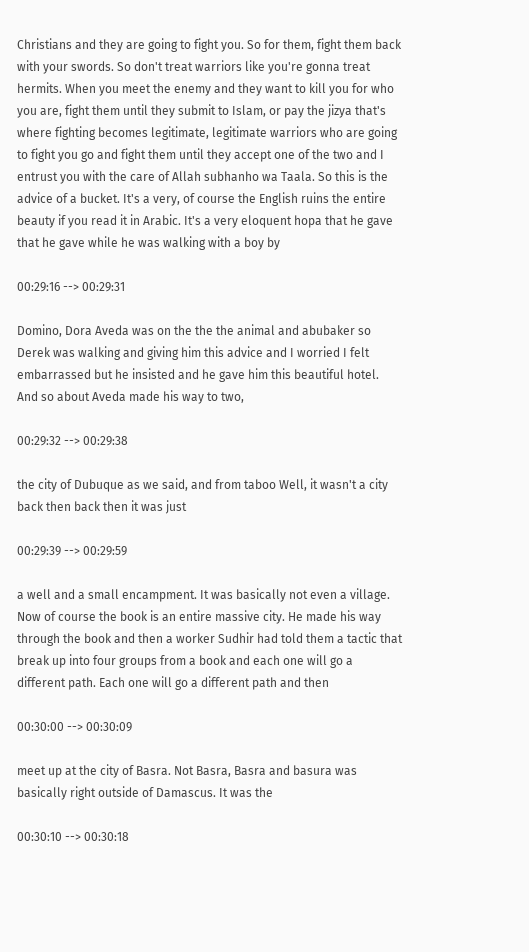Christians and they are going to fight you. So for them, fight them back with your swords. So don't treat warriors like you're gonna treat hermits. When you meet the enemy and they want to kill you for who you are, fight them until they submit to Islam, or pay the jizya that's where fighting becomes legitimate, legitimate warriors who are going to fight you go and fight them until they accept one of the two and I entrust you with the care of Allah subhanho wa Taala. So this is the advice of a bucket. It's a very, of course the English ruins the entire beauty if you read it in Arabic. It's a very eloquent hopa that he gave that he gave while he was walking with a boy by

00:29:16 --> 00:29:31

Domino, Dora Aveda was on the the the animal and abubaker so Derek was walking and giving him this advice and I worried I felt embarrassed but he insisted and he gave him this beautiful hotel. And so about Aveda made his way to two,

00:29:32 --> 00:29:38

the city of Dubuque as we said, and from taboo Well, it wasn't a city back then back then it was just

00:29:39 --> 00:29:59

a well and a small encampment. It was basically not even a village. Now of course the book is an entire massive city. He made his way through the book and then a worker Sudhir had told them a tactic that break up into four groups from a book and each one will go a different path. Each one will go a different path and then

00:30:00 --> 00:30:09

meet up at the city of Basra. Not Basra, Basra and basura was basically right outside of Damascus. It was the

00:30:10 --> 00:30:18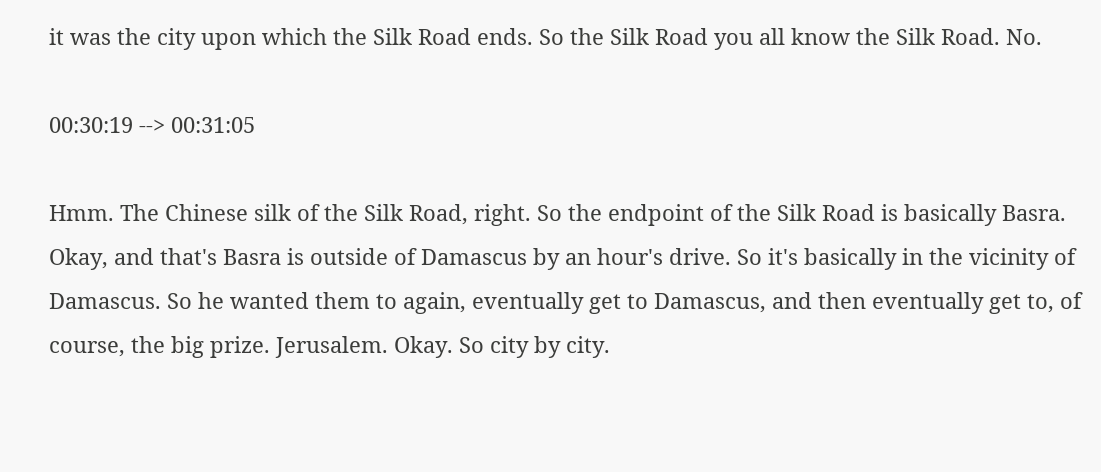it was the city upon which the Silk Road ends. So the Silk Road you all know the Silk Road. No.

00:30:19 --> 00:31:05

Hmm. The Chinese silk of the Silk Road, right. So the endpoint of the Silk Road is basically Basra. Okay, and that's Basra is outside of Damascus by an hour's drive. So it's basically in the vicinity of Damascus. So he wanted them to again, eventually get to Damascus, and then eventually get to, of course, the big prize. Jerusalem. Okay. So city by city.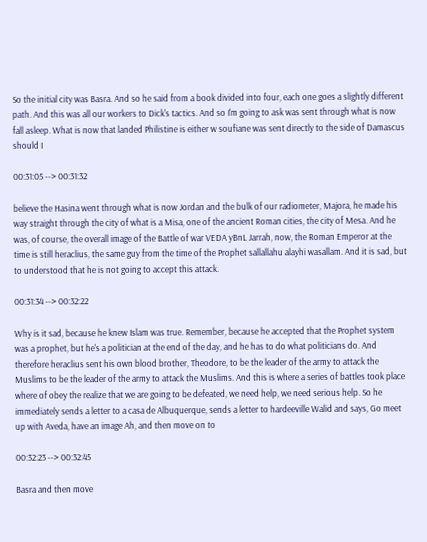So the initial city was Basra. And so he said from a book divided into four, each one goes a slightly different path. And this was all our workers to Dick's tactics. And so I'm going to ask was sent through what is now fall asleep. What is now that landed Philistine is either w soufiane was sent directly to the side of Damascus should I

00:31:05 --> 00:31:32

believe the Hasina went through what is now Jordan and the bulk of our radiometer, Majora, he made his way straight through the city of what is a Misa, one of the ancient Roman cities, the city of Mesa. And he was, of course, the overall image of the Battle of war VEDA yBnL Jarrah, now, the Roman Emperor at the time is still heraclius, the same guy from the time of the Prophet sallallahu alayhi wasallam. And it is sad, but to understood that he is not going to accept this attack.

00:31:34 --> 00:32:22

Why is it sad, because he knew Islam was true. Remember, because he accepted that the Prophet system was a prophet, but he's a politician at the end of the day, and he has to do what politicians do. And therefore heraclius sent his own blood brother, Theodore, to be the leader of the army to attack the Muslims to be the leader of the army to attack the Muslims. And this is where a series of battles took place where of obey the realize that we are going to be defeated, we need help, we need serious help. So he immediately sends a letter to a casa de Albuquerque, sends a letter to hardeeville Walid and says, Go meet up with Aveda, have an image Ah, and then move on to

00:32:23 --> 00:32:45

Basra and then move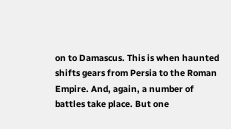on to Damascus. This is when haunted shifts gears from Persia to the Roman Empire. And, again, a number of battles take place. But one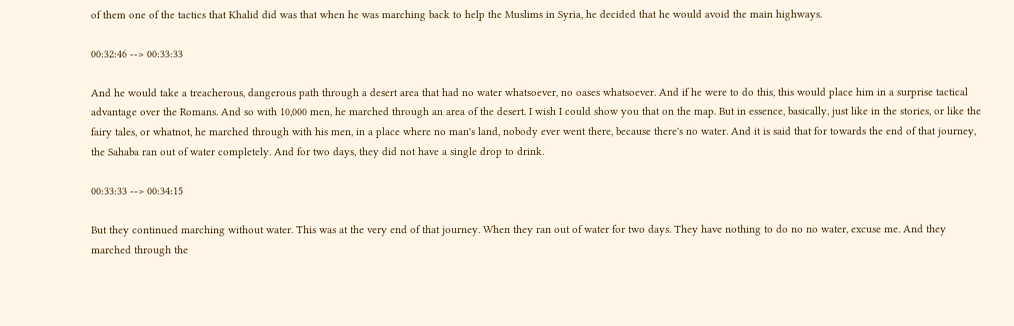of them one of the tactics that Khalid did was that when he was marching back to help the Muslims in Syria, he decided that he would avoid the main highways.

00:32:46 --> 00:33:33

And he would take a treacherous, dangerous path through a desert area that had no water whatsoever, no oases whatsoever. And if he were to do this, this would place him in a surprise tactical advantage over the Romans. And so with 10,000 men, he marched through an area of the desert. I wish I could show you that on the map. But in essence, basically, just like in the stories, or like the fairy tales, or whatnot, he marched through with his men, in a place where no man's land, nobody ever went there, because there's no water. And it is said that for towards the end of that journey, the Sahaba ran out of water completely. And for two days, they did not have a single drop to drink.

00:33:33 --> 00:34:15

But they continued marching without water. This was at the very end of that journey. When they ran out of water for two days. They have nothing to do no no water, excuse me. And they marched through the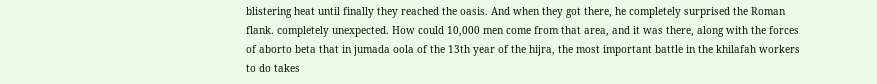blistering heat until finally they reached the oasis. And when they got there, he completely surprised the Roman flank. completely unexpected. How could 10,000 men come from that area, and it was there, along with the forces of aborto beta that in jumada oola of the 13th year of the hijra, the most important battle in the khilafah workers to do takes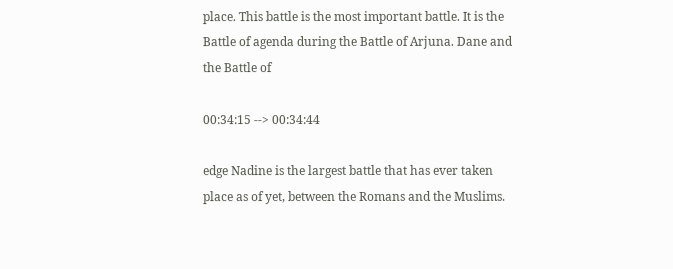place. This battle is the most important battle. It is the Battle of agenda during the Battle of Arjuna. Dane and the Battle of

00:34:15 --> 00:34:44

edge Nadine is the largest battle that has ever taken place as of yet, between the Romans and the Muslims.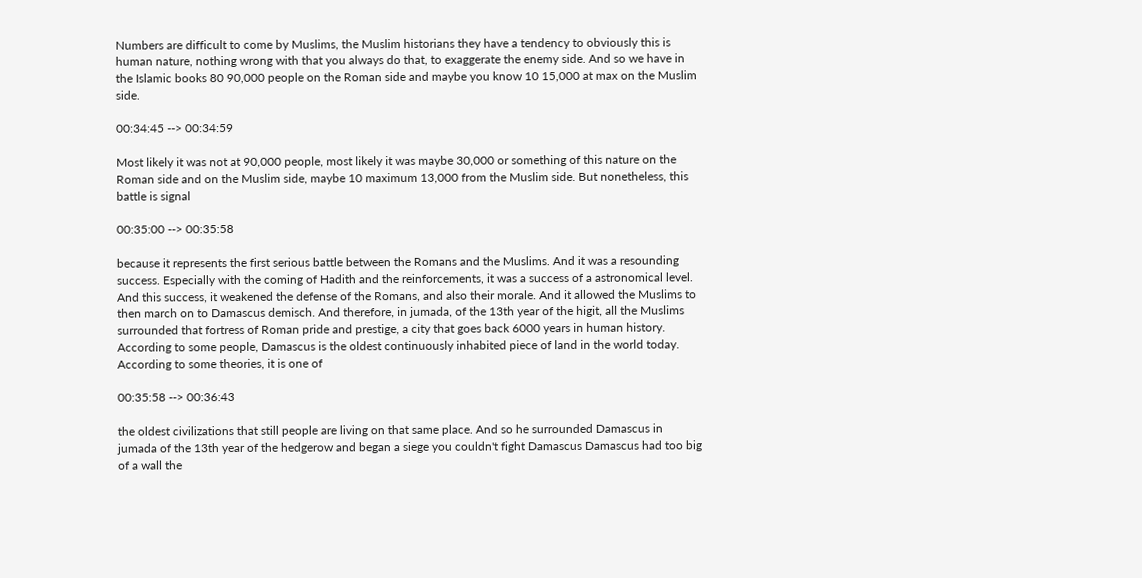Numbers are difficult to come by Muslims, the Muslim historians they have a tendency to obviously this is human nature, nothing wrong with that you always do that, to exaggerate the enemy side. And so we have in the Islamic books 80 90,000 people on the Roman side and maybe you know 10 15,000 at max on the Muslim side.

00:34:45 --> 00:34:59

Most likely it was not at 90,000 people, most likely it was maybe 30,000 or something of this nature on the Roman side and on the Muslim side, maybe 10 maximum 13,000 from the Muslim side. But nonetheless, this battle is signal

00:35:00 --> 00:35:58

because it represents the first serious battle between the Romans and the Muslims. And it was a resounding success. Especially with the coming of Hadith and the reinforcements, it was a success of a astronomical level. And this success, it weakened the defense of the Romans, and also their morale. And it allowed the Muslims to then march on to Damascus demisch. And therefore, in jumada, of the 13th year of the higit, all the Muslims surrounded that fortress of Roman pride and prestige, a city that goes back 6000 years in human history. According to some people, Damascus is the oldest continuously inhabited piece of land in the world today. According to some theories, it is one of

00:35:58 --> 00:36:43

the oldest civilizations that still people are living on that same place. And so he surrounded Damascus in jumada of the 13th year of the hedgerow and began a siege you couldn't fight Damascus Damascus had too big of a wall the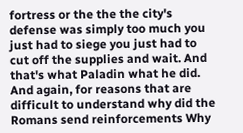fortress or the the the city's defense was simply too much you just had to siege you just had to cut off the supplies and wait. And that's what Paladin what he did. And again, for reasons that are difficult to understand why did the Romans send reinforcements Why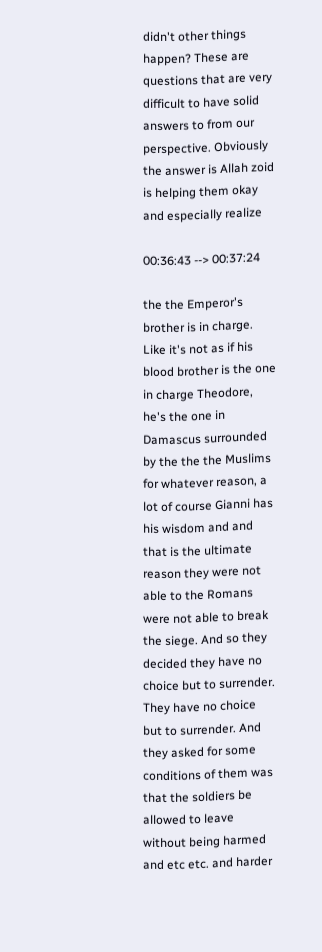didn't other things happen? These are questions that are very difficult to have solid answers to from our perspective. Obviously the answer is Allah zoid is helping them okay and especially realize

00:36:43 --> 00:37:24

the the Emperor's brother is in charge. Like it's not as if his blood brother is the one in charge Theodore, he's the one in Damascus surrounded by the the the Muslims for whatever reason, a lot of course Gianni has his wisdom and and that is the ultimate reason they were not able to the Romans were not able to break the siege. And so they decided they have no choice but to surrender. They have no choice but to surrender. And they asked for some conditions of them was that the soldiers be allowed to leave without being harmed and etc etc. and harder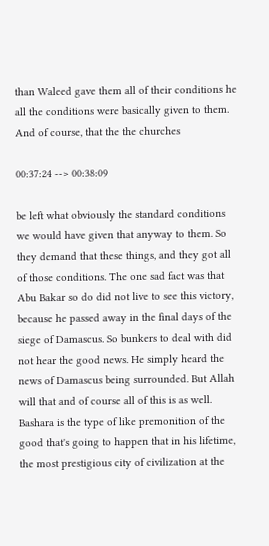than Waleed gave them all of their conditions he all the conditions were basically given to them. And of course, that the the churches

00:37:24 --> 00:38:09

be left what obviously the standard conditions we would have given that anyway to them. So they demand that these things, and they got all of those conditions. The one sad fact was that Abu Bakar so do did not live to see this victory, because he passed away in the final days of the siege of Damascus. So bunkers to deal with did not hear the good news. He simply heard the news of Damascus being surrounded. But Allah will that and of course all of this is as well. Bashara is the type of like premonition of the good that's going to happen that in his lifetime, the most prestigious city of civilization at the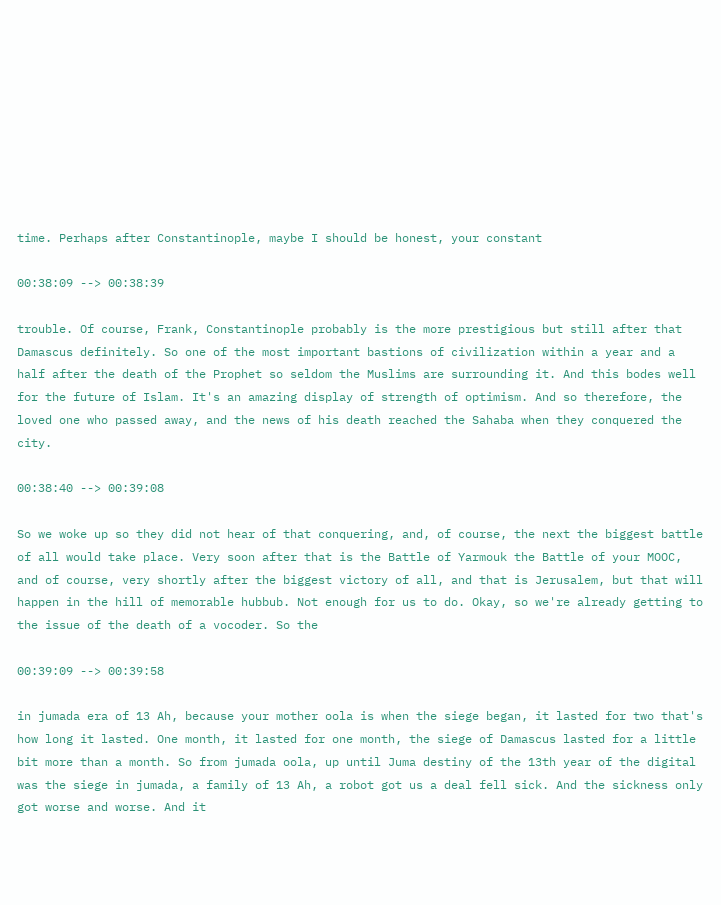time. Perhaps after Constantinople, maybe I should be honest, your constant

00:38:09 --> 00:38:39

trouble. Of course, Frank, Constantinople probably is the more prestigious but still after that Damascus definitely. So one of the most important bastions of civilization within a year and a half after the death of the Prophet so seldom the Muslims are surrounding it. And this bodes well for the future of Islam. It's an amazing display of strength of optimism. And so therefore, the loved one who passed away, and the news of his death reached the Sahaba when they conquered the city.

00:38:40 --> 00:39:08

So we woke up so they did not hear of that conquering, and, of course, the next the biggest battle of all would take place. Very soon after that is the Battle of Yarmouk the Battle of your MOOC, and of course, very shortly after the biggest victory of all, and that is Jerusalem, but that will happen in the hill of memorable hubbub. Not enough for us to do. Okay, so we're already getting to the issue of the death of a vocoder. So the

00:39:09 --> 00:39:58

in jumada era of 13 Ah, because your mother oola is when the siege began, it lasted for two that's how long it lasted. One month, it lasted for one month, the siege of Damascus lasted for a little bit more than a month. So from jumada oola, up until Juma destiny of the 13th year of the digital was the siege in jumada, a family of 13 Ah, a robot got us a deal fell sick. And the sickness only got worse and worse. And it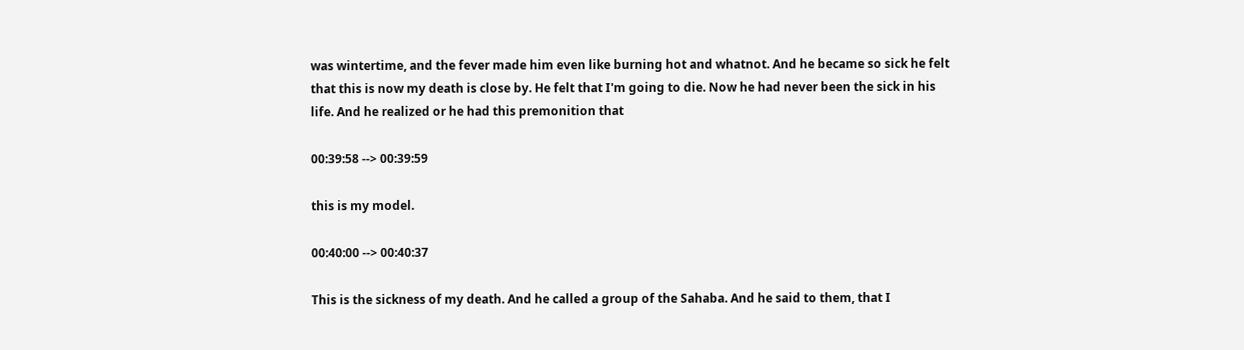was wintertime, and the fever made him even like burning hot and whatnot. And he became so sick he felt that this is now my death is close by. He felt that I'm going to die. Now he had never been the sick in his life. And he realized or he had this premonition that

00:39:58 --> 00:39:59

this is my model.

00:40:00 --> 00:40:37

This is the sickness of my death. And he called a group of the Sahaba. And he said to them, that I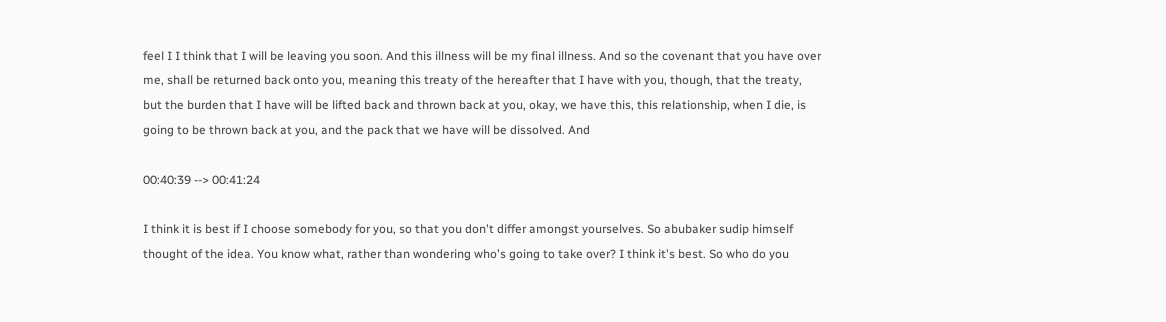feel I I think that I will be leaving you soon. And this illness will be my final illness. And so the covenant that you have over me, shall be returned back onto you, meaning this treaty of the hereafter that I have with you, though, that the treaty, but the burden that I have will be lifted back and thrown back at you, okay, we have this, this relationship, when I die, is going to be thrown back at you, and the pack that we have will be dissolved. And

00:40:39 --> 00:41:24

I think it is best if I choose somebody for you, so that you don't differ amongst yourselves. So abubaker sudip himself thought of the idea. You know what, rather than wondering who's going to take over? I think it's best. So who do you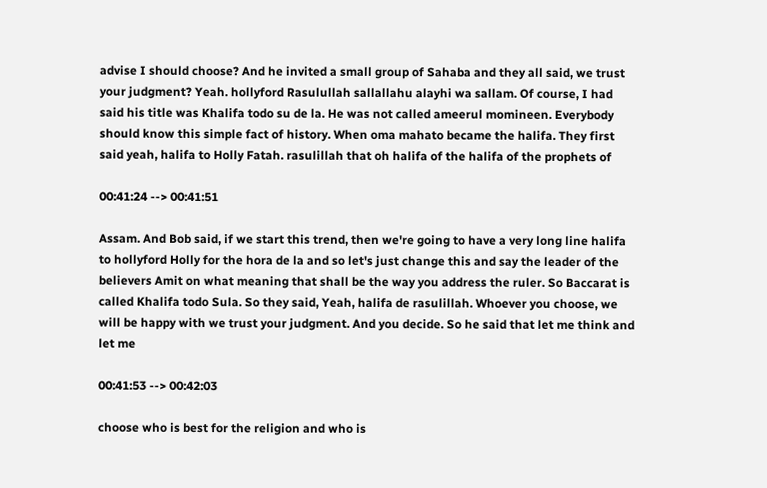advise I should choose? And he invited a small group of Sahaba and they all said, we trust your judgment? Yeah. hollyford Rasulullah sallallahu alayhi wa sallam. Of course, I had said his title was Khalifa todo su de la. He was not called ameerul momineen. Everybody should know this simple fact of history. When oma mahato became the halifa. They first said yeah, halifa to Holly Fatah. rasulillah that oh halifa of the halifa of the prophets of

00:41:24 --> 00:41:51

Assam. And Bob said, if we start this trend, then we're going to have a very long line halifa to hollyford Holly for the hora de la and so let's just change this and say the leader of the believers Amit on what meaning that shall be the way you address the ruler. So Baccarat is called Khalifa todo Sula. So they said, Yeah, halifa de rasulillah. Whoever you choose, we will be happy with we trust your judgment. And you decide. So he said that let me think and let me

00:41:53 --> 00:42:03

choose who is best for the religion and who is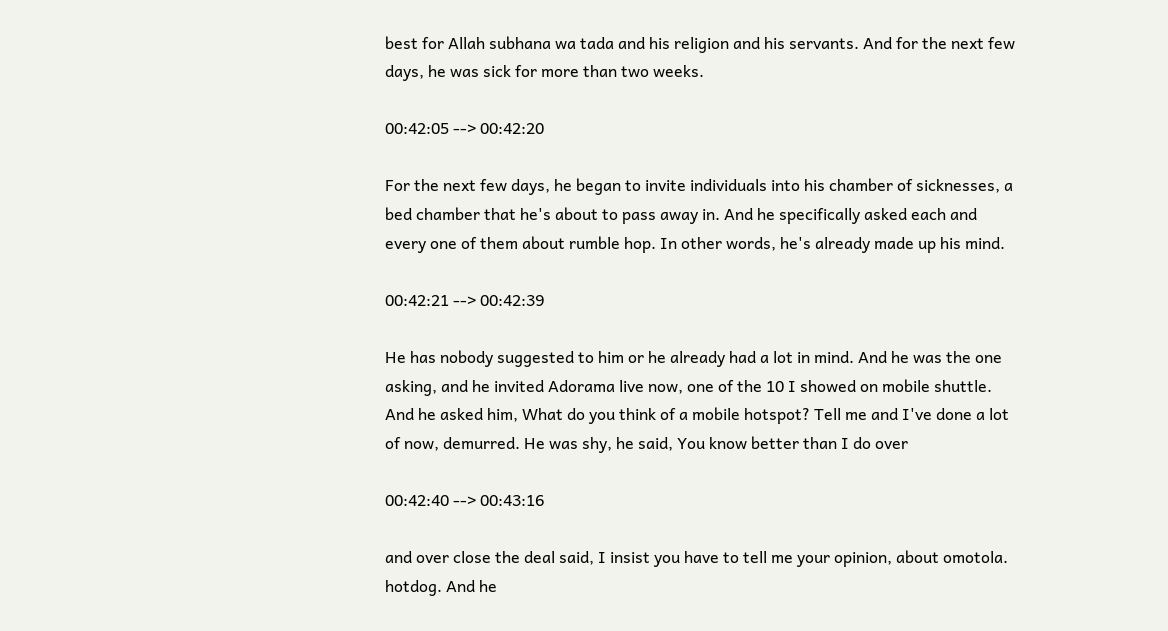best for Allah subhana wa tada and his religion and his servants. And for the next few days, he was sick for more than two weeks.

00:42:05 --> 00:42:20

For the next few days, he began to invite individuals into his chamber of sicknesses, a bed chamber that he's about to pass away in. And he specifically asked each and every one of them about rumble hop. In other words, he's already made up his mind.

00:42:21 --> 00:42:39

He has nobody suggested to him or he already had a lot in mind. And he was the one asking, and he invited Adorama live now, one of the 10 I showed on mobile shuttle. And he asked him, What do you think of a mobile hotspot? Tell me and I've done a lot of now, demurred. He was shy, he said, You know better than I do over

00:42:40 --> 00:43:16

and over close the deal said, I insist you have to tell me your opinion, about omotola. hotdog. And he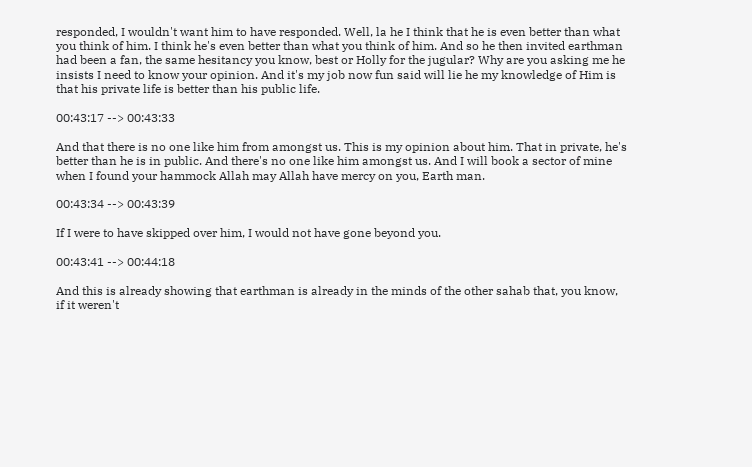responded, I wouldn't want him to have responded. Well, la he I think that he is even better than what you think of him. I think he's even better than what you think of him. And so he then invited earthman had been a fan, the same hesitancy you know, best or Holly for the jugular? Why are you asking me he insists I need to know your opinion. And it's my job now fun said will lie he my knowledge of Him is that his private life is better than his public life.

00:43:17 --> 00:43:33

And that there is no one like him from amongst us. This is my opinion about him. That in private, he's better than he is in public. And there's no one like him amongst us. And I will book a sector of mine when I found your hammock Allah may Allah have mercy on you, Earth man.

00:43:34 --> 00:43:39

If I were to have skipped over him, I would not have gone beyond you.

00:43:41 --> 00:44:18

And this is already showing that earthman is already in the minds of the other sahab that, you know, if it weren't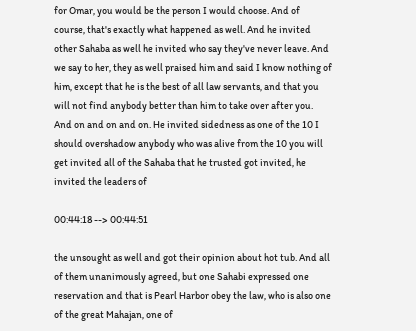for Omar, you would be the person I would choose. And of course, that's exactly what happened as well. And he invited other Sahaba as well he invited who say they've never leave. And we say to her, they as well praised him and said I know nothing of him, except that he is the best of all law servants, and that you will not find anybody better than him to take over after you. And on and on and on. He invited sidedness as one of the 10 I should overshadow anybody who was alive from the 10 you will get invited all of the Sahaba that he trusted got invited, he invited the leaders of

00:44:18 --> 00:44:51

the unsought as well and got their opinion about hot tub. And all of them unanimously agreed, but one Sahabi expressed one reservation and that is Pearl Harbor obey the law, who is also one of the great Mahajan, one of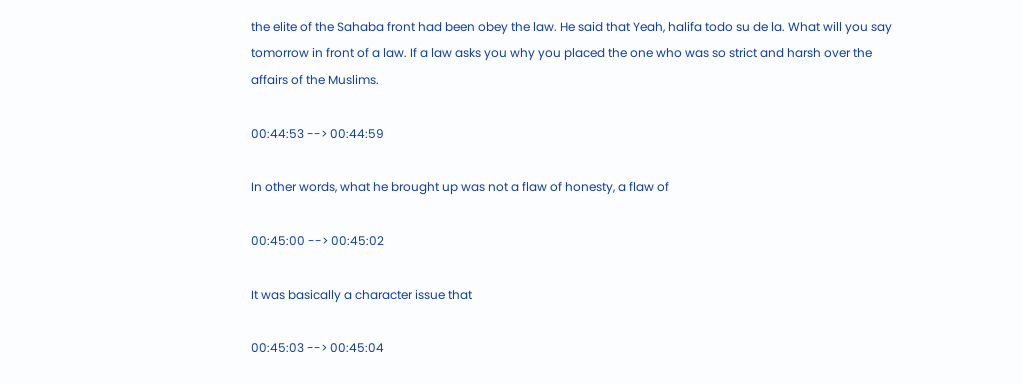the elite of the Sahaba front had been obey the law. He said that Yeah, halifa todo su de la. What will you say tomorrow in front of a law. If a law asks you why you placed the one who was so strict and harsh over the affairs of the Muslims.

00:44:53 --> 00:44:59

In other words, what he brought up was not a flaw of honesty, a flaw of

00:45:00 --> 00:45:02

It was basically a character issue that

00:45:03 --> 00:45:04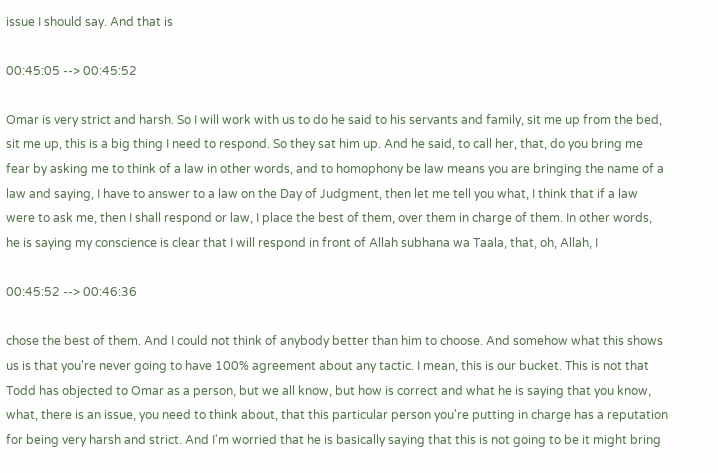issue I should say. And that is

00:45:05 --> 00:45:52

Omar is very strict and harsh. So I will work with us to do he said to his servants and family, sit me up from the bed, sit me up, this is a big thing I need to respond. So they sat him up. And he said, to call her, that, do you bring me fear by asking me to think of a law in other words, and to homophony be law means you are bringing the name of a law and saying, I have to answer to a law on the Day of Judgment, then let me tell you what, I think that if a law were to ask me, then I shall respond or law, I place the best of them, over them in charge of them. In other words, he is saying my conscience is clear that I will respond in front of Allah subhana wa Taala, that, oh, Allah, I

00:45:52 --> 00:46:36

chose the best of them. And I could not think of anybody better than him to choose. And somehow what this shows us is that you're never going to have 100% agreement about any tactic. I mean, this is our bucket. This is not that Todd has objected to Omar as a person, but we all know, but how is correct and what he is saying that you know, what, there is an issue, you need to think about, that this particular person you're putting in charge has a reputation for being very harsh and strict. And I'm worried that he is basically saying that this is not going to be it might bring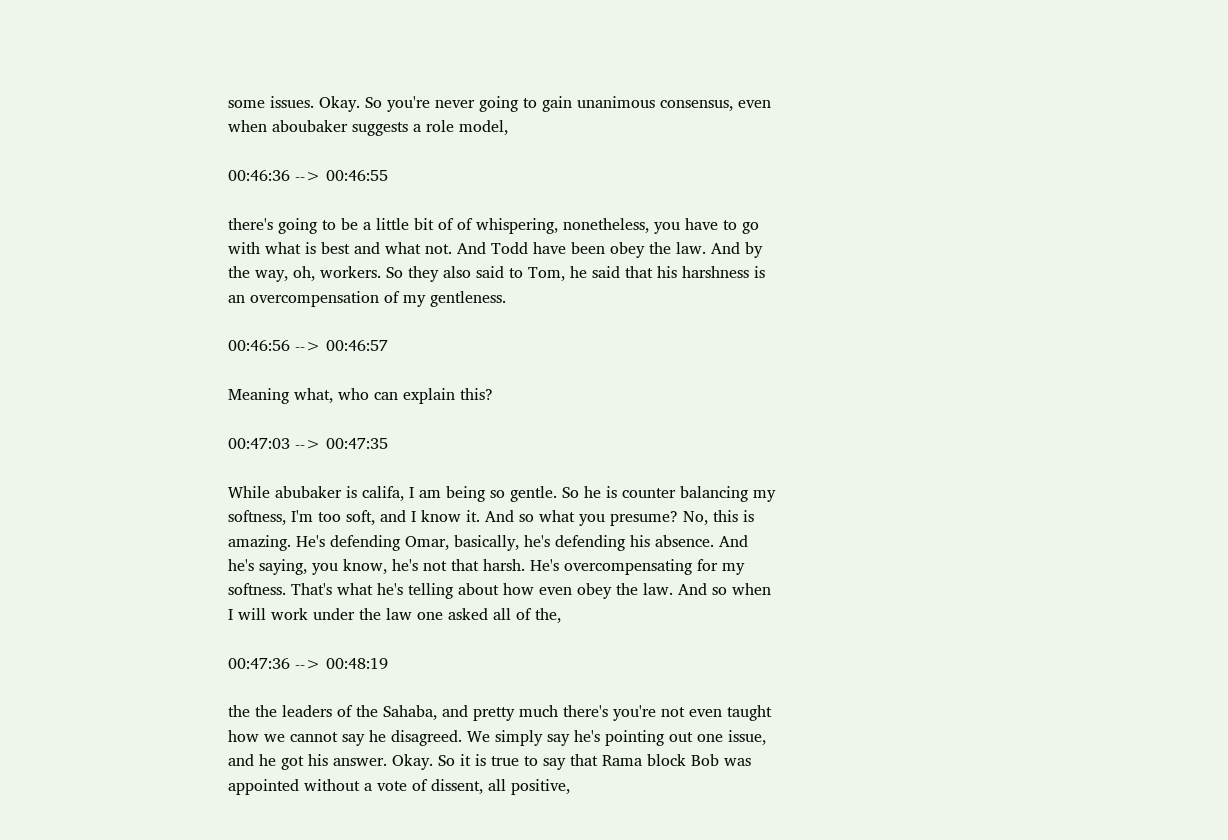some issues. Okay. So you're never going to gain unanimous consensus, even when aboubaker suggests a role model,

00:46:36 --> 00:46:55

there's going to be a little bit of of whispering, nonetheless, you have to go with what is best and what not. And Todd have been obey the law. And by the way, oh, workers. So they also said to Tom, he said that his harshness is an overcompensation of my gentleness.

00:46:56 --> 00:46:57

Meaning what, who can explain this?

00:47:03 --> 00:47:35

While abubaker is califa, I am being so gentle. So he is counter balancing my softness, I'm too soft, and I know it. And so what you presume? No, this is amazing. He's defending Omar, basically, he's defending his absence. And he's saying, you know, he's not that harsh. He's overcompensating for my softness. That's what he's telling about how even obey the law. And so when I will work under the law one asked all of the,

00:47:36 --> 00:48:19

the the leaders of the Sahaba, and pretty much there's you're not even taught how we cannot say he disagreed. We simply say he's pointing out one issue, and he got his answer. Okay. So it is true to say that Rama block Bob was appointed without a vote of dissent, all positive,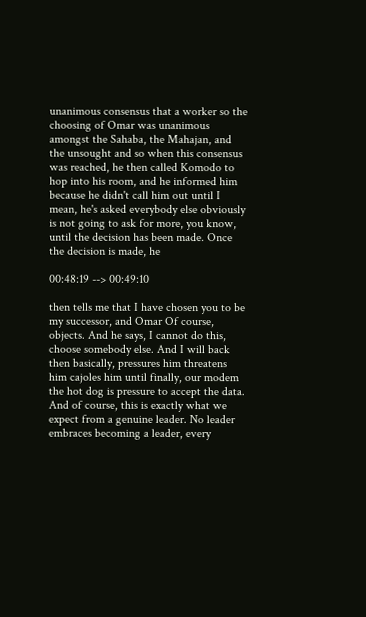unanimous consensus that a worker so the choosing of Omar was unanimous amongst the Sahaba, the Mahajan, and the unsought and so when this consensus was reached, he then called Komodo to hop into his room, and he informed him because he didn't call him out until I mean, he's asked everybody else obviously is not going to ask for more, you know, until the decision has been made. Once the decision is made, he

00:48:19 --> 00:49:10

then tells me that I have chosen you to be my successor, and Omar Of course, objects. And he says, I cannot do this, choose somebody else. And I will back then basically, pressures him threatens him cajoles him until finally, our modem the hot dog is pressure to accept the data. And of course, this is exactly what we expect from a genuine leader. No leader embraces becoming a leader, every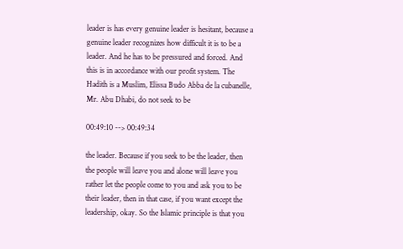leader is has every genuine leader is hesitant, because a genuine leader recognizes how difficult it is to be a leader. And he has to be pressured and forced. And this is in accordance with our profit system. The Hadith is a Muslim, Elissa Budo Abba de la cubanelle, Mr. Abu Dhabi, do not seek to be

00:49:10 --> 00:49:34

the leader. Because if you seek to be the leader, then the people will leave you and alone will leave you rather let the people come to you and ask you to be their leader, then in that case, if you want except the leadership, okay. So the Islamic principle is that you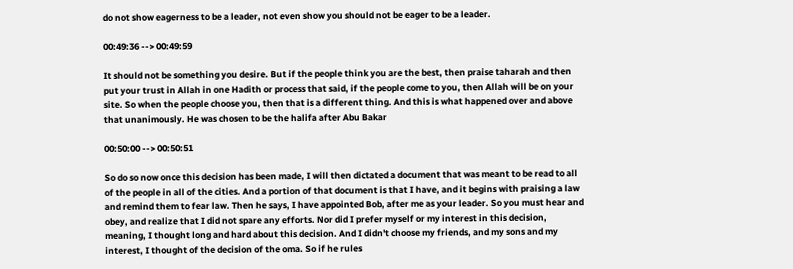do not show eagerness to be a leader, not even show you should not be eager to be a leader.

00:49:36 --> 00:49:59

It should not be something you desire. But if the people think you are the best, then praise taharah and then put your trust in Allah in one Hadith or process that said, if the people come to you, then Allah will be on your site. So when the people choose you, then that is a different thing. And this is what happened over and above that unanimously. He was chosen to be the halifa after Abu Bakar

00:50:00 --> 00:50:51

So do so now once this decision has been made, I will then dictated a document that was meant to be read to all of the people in all of the cities. And a portion of that document is that I have, and it begins with praising a law and remind them to fear law. Then he says, I have appointed Bob, after me as your leader. So you must hear and obey, and realize that I did not spare any efforts. Nor did I prefer myself or my interest in this decision, meaning, I thought long and hard about this decision. And I didn't choose my friends, and my sons and my interest, I thought of the decision of the oma. So if he rules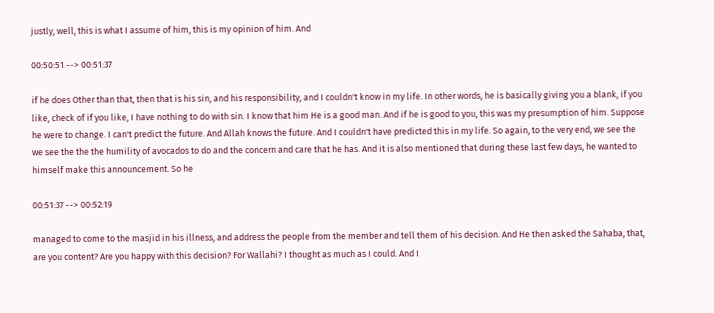justly, well, this is what I assume of him, this is my opinion of him. And

00:50:51 --> 00:51:37

if he does Other than that, then that is his sin, and his responsibility, and I couldn't know in my life. In other words, he is basically giving you a blank, if you like, check of if you like, I have nothing to do with sin. I know that him He is a good man. And if he is good to you, this was my presumption of him. Suppose he were to change. I can't predict the future. And Allah knows the future. And I couldn't have predicted this in my life. So again, to the very end, we see the we see the the the humility of avocados to do and the concern and care that he has. And it is also mentioned that during these last few days, he wanted to himself make this announcement. So he

00:51:37 --> 00:52:19

managed to come to the masjid in his illness, and address the people from the member and tell them of his decision. And He then asked the Sahaba, that, are you content? Are you happy with this decision? For Wallahi? I thought as much as I could. And I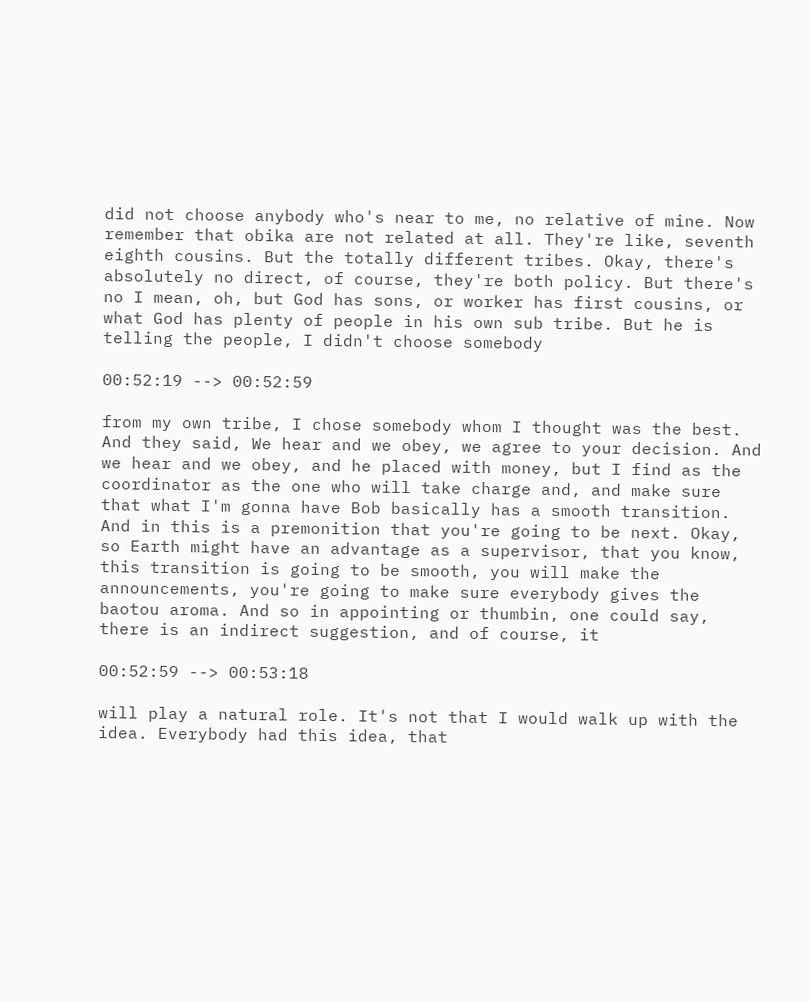did not choose anybody who's near to me, no relative of mine. Now remember that obika are not related at all. They're like, seventh eighth cousins. But the totally different tribes. Okay, there's absolutely no direct, of course, they're both policy. But there's no I mean, oh, but God has sons, or worker has first cousins, or what God has plenty of people in his own sub tribe. But he is telling the people, I didn't choose somebody

00:52:19 --> 00:52:59

from my own tribe, I chose somebody whom I thought was the best. And they said, We hear and we obey, we agree to your decision. And we hear and we obey, and he placed with money, but I find as the coordinator as the one who will take charge and, and make sure that what I'm gonna have Bob basically has a smooth transition. And in this is a premonition that you're going to be next. Okay, so Earth might have an advantage as a supervisor, that you know, this transition is going to be smooth, you will make the announcements, you're going to make sure everybody gives the baotou aroma. And so in appointing or thumbin, one could say, there is an indirect suggestion, and of course, it

00:52:59 --> 00:53:18

will play a natural role. It's not that I would walk up with the idea. Everybody had this idea, that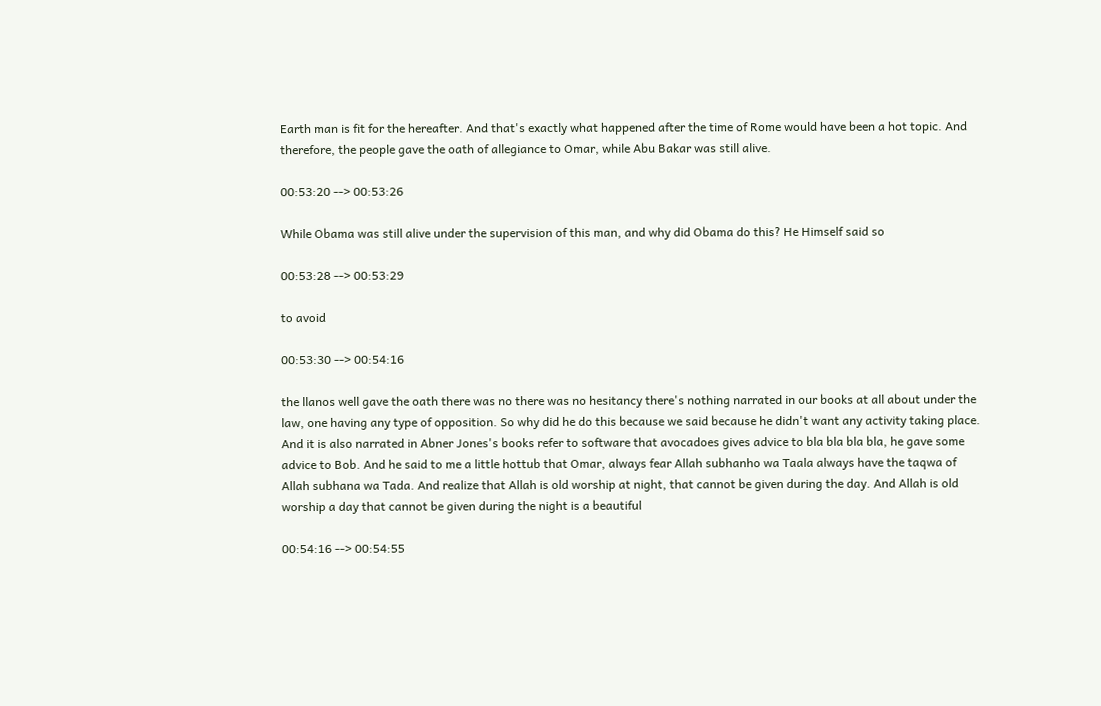Earth man is fit for the hereafter. And that's exactly what happened after the time of Rome would have been a hot topic. And therefore, the people gave the oath of allegiance to Omar, while Abu Bakar was still alive.

00:53:20 --> 00:53:26

While Obama was still alive under the supervision of this man, and why did Obama do this? He Himself said so

00:53:28 --> 00:53:29

to avoid

00:53:30 --> 00:54:16

the llanos well gave the oath there was no there was no hesitancy there's nothing narrated in our books at all about under the law, one having any type of opposition. So why did he do this because we said because he didn't want any activity taking place. And it is also narrated in Abner Jones's books refer to software that avocadoes gives advice to bla bla bla bla, he gave some advice to Bob. And he said to me a little hottub that Omar, always fear Allah subhanho wa Taala always have the taqwa of Allah subhana wa Tada. And realize that Allah is old worship at night, that cannot be given during the day. And Allah is old worship a day that cannot be given during the night is a beautiful

00:54:16 --> 00:54:55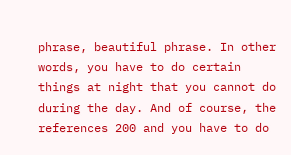phrase, beautiful phrase. In other words, you have to do certain things at night that you cannot do during the day. And of course, the references 200 and you have to do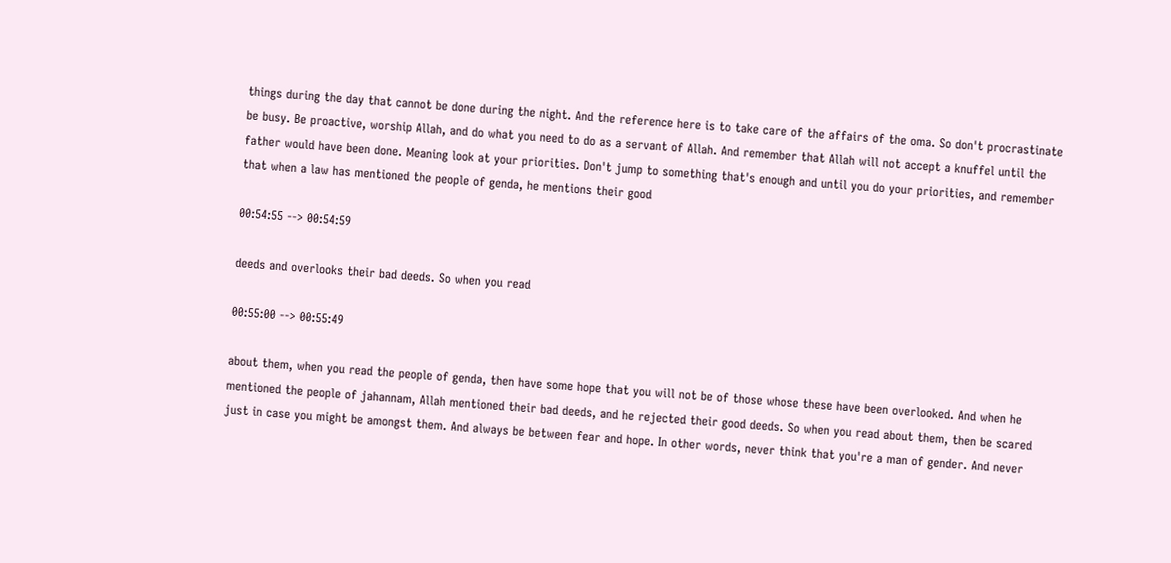things during the day that cannot be done during the night. And the reference here is to take care of the affairs of the oma. So don't procrastinate be busy. Be proactive, worship Allah, and do what you need to do as a servant of Allah. And remember that Allah will not accept a knuffel until the father would have been done. Meaning look at your priorities. Don't jump to something that's enough and until you do your priorities, and remember that when a law has mentioned the people of genda, he mentions their good

00:54:55 --> 00:54:59

deeds and overlooks their bad deeds. So when you read

00:55:00 --> 00:55:49

about them, when you read the people of genda, then have some hope that you will not be of those whose these have been overlooked. And when he mentioned the people of jahannam, Allah mentioned their bad deeds, and he rejected their good deeds. So when you read about them, then be scared just in case you might be amongst them. And always be between fear and hope. In other words, never think that you're a man of gender. And never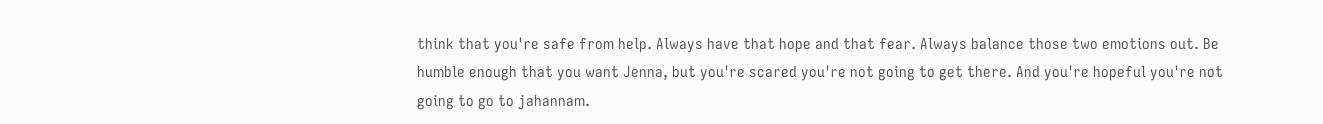think that you're safe from help. Always have that hope and that fear. Always balance those two emotions out. Be humble enough that you want Jenna, but you're scared you're not going to get there. And you're hopeful you're not going to go to jahannam.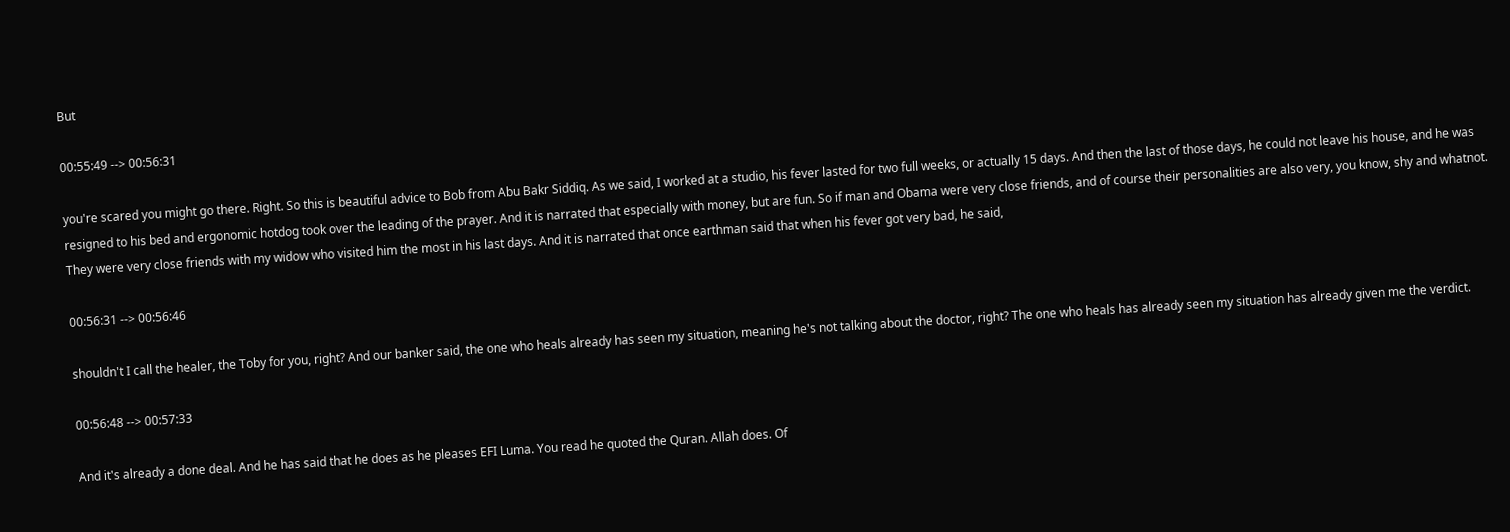But

00:55:49 --> 00:56:31

you're scared you might go there. Right. So this is beautiful advice to Bob from Abu Bakr Siddiq. As we said, I worked at a studio, his fever lasted for two full weeks, or actually 15 days. And then the last of those days, he could not leave his house, and he was resigned to his bed and ergonomic hotdog took over the leading of the prayer. And it is narrated that especially with money, but are fun. So if man and Obama were very close friends, and of course their personalities are also very, you know, shy and whatnot. They were very close friends with my widow who visited him the most in his last days. And it is narrated that once earthman said that when his fever got very bad, he said,

00:56:31 --> 00:56:46

shouldn't I call the healer, the Toby for you, right? And our banker said, the one who heals already has seen my situation, meaning he's not talking about the doctor, right? The one who heals has already seen my situation has already given me the verdict.

00:56:48 --> 00:57:33

And it's already a done deal. And he has said that he does as he pleases EFI Luma. You read he quoted the Quran. Allah does. Of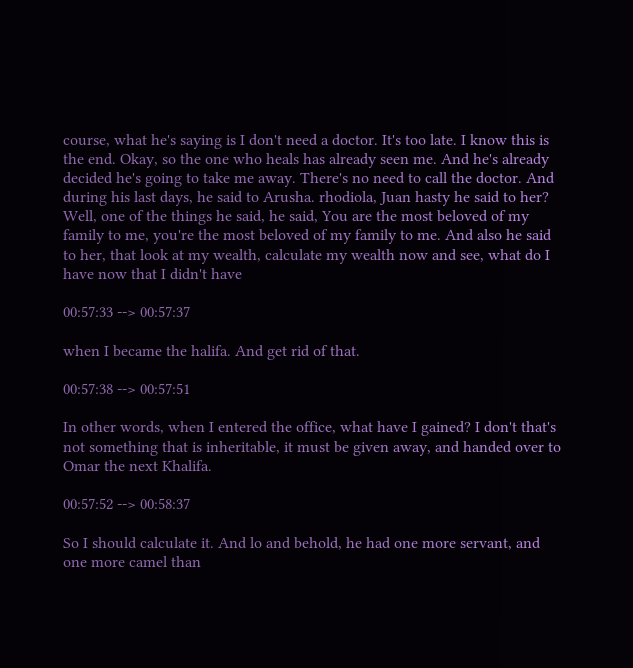course, what he's saying is I don't need a doctor. It's too late. I know this is the end. Okay, so the one who heals has already seen me. And he's already decided he's going to take me away. There's no need to call the doctor. And during his last days, he said to Arusha. rhodiola, Juan hasty he said to her? Well, one of the things he said, he said, You are the most beloved of my family to me, you're the most beloved of my family to me. And also he said to her, that look at my wealth, calculate my wealth now and see, what do I have now that I didn't have

00:57:33 --> 00:57:37

when I became the halifa. And get rid of that.

00:57:38 --> 00:57:51

In other words, when I entered the office, what have I gained? I don't that's not something that is inheritable, it must be given away, and handed over to Omar the next Khalifa.

00:57:52 --> 00:58:37

So I should calculate it. And lo and behold, he had one more servant, and one more camel than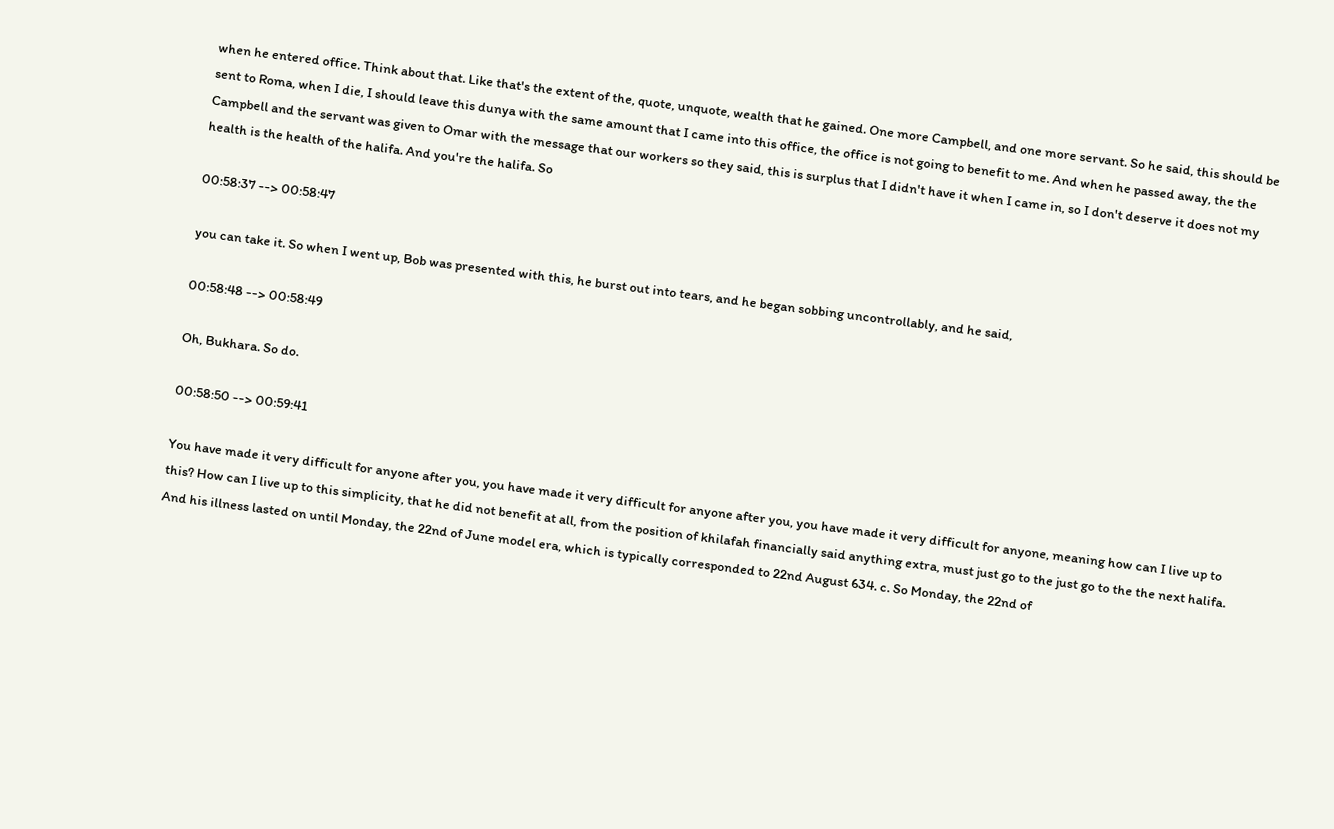when he entered office. Think about that. Like that's the extent of the, quote, unquote, wealth that he gained. One more Campbell, and one more servant. So he said, this should be sent to Roma, when I die, I should leave this dunya with the same amount that I came into this office, the office is not going to benefit to me. And when he passed away, the the Campbell and the servant was given to Omar with the message that our workers so they said, this is surplus that I didn't have it when I came in, so I don't deserve it does not my health is the health of the halifa. And you're the halifa. So

00:58:37 --> 00:58:47

you can take it. So when I went up, Bob was presented with this, he burst out into tears, and he began sobbing uncontrollably, and he said,

00:58:48 --> 00:58:49

Oh, Bukhara. So do.

00:58:50 --> 00:59:41

You have made it very difficult for anyone after you, you have made it very difficult for anyone after you, you have made it very difficult for anyone, meaning how can I live up to this? How can I live up to this simplicity, that he did not benefit at all, from the position of khilafah financially said anything extra, must just go to the just go to the the next halifa. And his illness lasted on until Monday, the 22nd of June model era, which is typically corresponded to 22nd August 634. c. So Monday, the 22nd of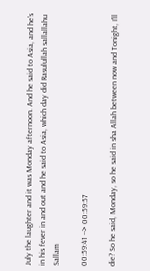July the laughter and it was Monday afternoon. And he said to Asia, and he's in his fever in and out and he said to Asia, which day did Rasulullah sallallahu Sallam

00:59:41 --> 00:59:57

die? So he said, Monday, so he said in sha Allah between now and Tonight, I'll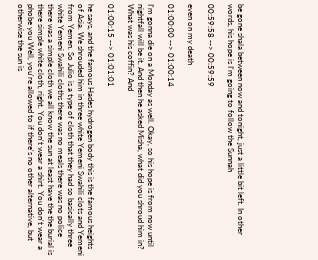be gone shala between now and tonight, just a little bit left. In other words, his hope is I'm going to follow the Sunnah

00:59:58 --> 00:59:59

even on my death

01:00:00 --> 01:00:14

I'm gonna die on a Monday as well. Okay, so his hope is from now until nightfall will be it. And then he asked Misha, what did you shroud him in? What was his coffin? And

01:00:15 --> 01:01:01

he says, and the famous Hades hydrogen body this is the famous heights of Asia. We shrouded him in three white Yemeni Swahili clots and Yemeni from Yemen. So Julio is a type of cloth that they had so basically three white Yemeni Swahili cloths there was no meals there was no police there was a simple cloth we all know the sun at least have the the burial is there simple white cloth, right. You don't wear a shirt. You don't wear a phobe you Well, you're allowed to if there's no other alternative, but otherwise the sun is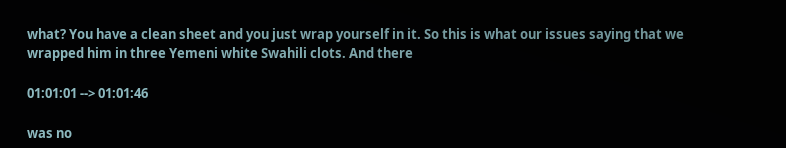what? You have a clean sheet and you just wrap yourself in it. So this is what our issues saying that we wrapped him in three Yemeni white Swahili clots. And there

01:01:01 --> 01:01:46

was no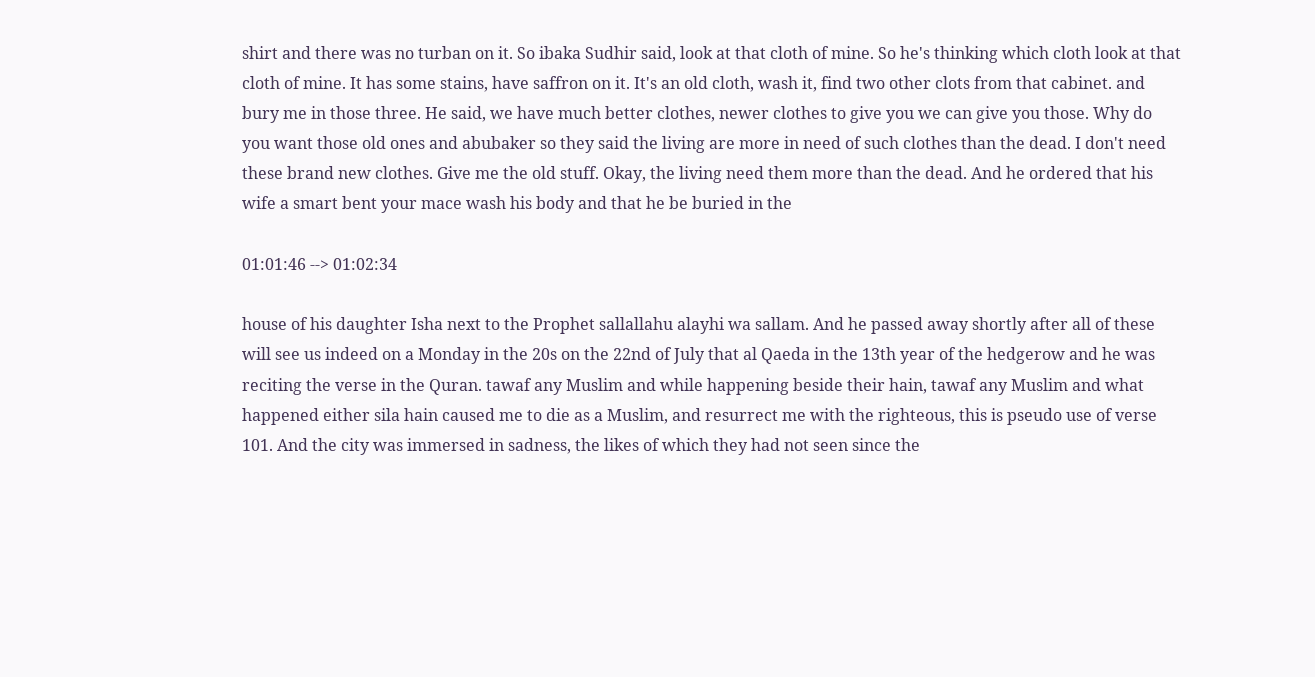shirt and there was no turban on it. So ibaka Sudhir said, look at that cloth of mine. So he's thinking which cloth look at that cloth of mine. It has some stains, have saffron on it. It's an old cloth, wash it, find two other clots from that cabinet. and bury me in those three. He said, we have much better clothes, newer clothes to give you we can give you those. Why do you want those old ones and abubaker so they said the living are more in need of such clothes than the dead. I don't need these brand new clothes. Give me the old stuff. Okay, the living need them more than the dead. And he ordered that his wife a smart bent your mace wash his body and that he be buried in the

01:01:46 --> 01:02:34

house of his daughter Isha next to the Prophet sallallahu alayhi wa sallam. And he passed away shortly after all of these will see us indeed on a Monday in the 20s on the 22nd of July that al Qaeda in the 13th year of the hedgerow and he was reciting the verse in the Quran. tawaf any Muslim and while happening beside their hain, tawaf any Muslim and what happened either sila hain caused me to die as a Muslim, and resurrect me with the righteous, this is pseudo use of verse 101. And the city was immersed in sadness, the likes of which they had not seen since the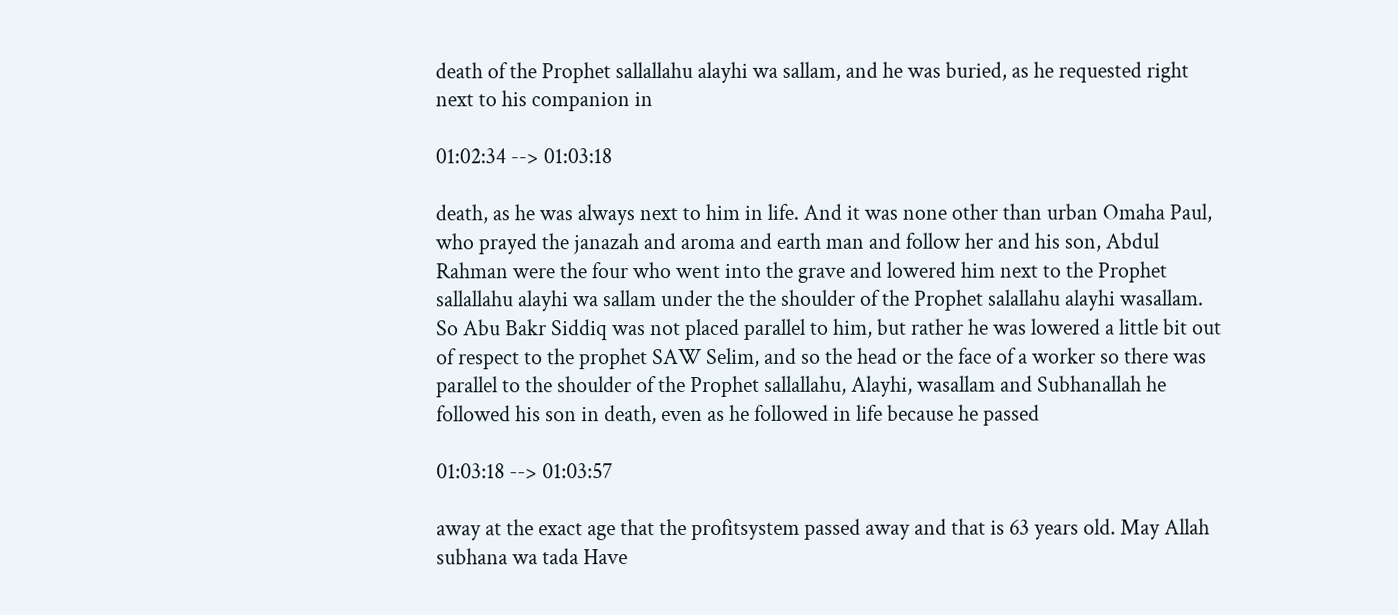death of the Prophet sallallahu alayhi wa sallam, and he was buried, as he requested right next to his companion in

01:02:34 --> 01:03:18

death, as he was always next to him in life. And it was none other than urban Omaha Paul, who prayed the janazah and aroma and earth man and follow her and his son, Abdul Rahman were the four who went into the grave and lowered him next to the Prophet sallallahu alayhi wa sallam under the the shoulder of the Prophet salallahu alayhi wasallam. So Abu Bakr Siddiq was not placed parallel to him, but rather he was lowered a little bit out of respect to the prophet SAW Selim, and so the head or the face of a worker so there was parallel to the shoulder of the Prophet sallallahu, Alayhi, wasallam and Subhanallah he followed his son in death, even as he followed in life because he passed

01:03:18 --> 01:03:57

away at the exact age that the profitsystem passed away and that is 63 years old. May Allah subhana wa tada Have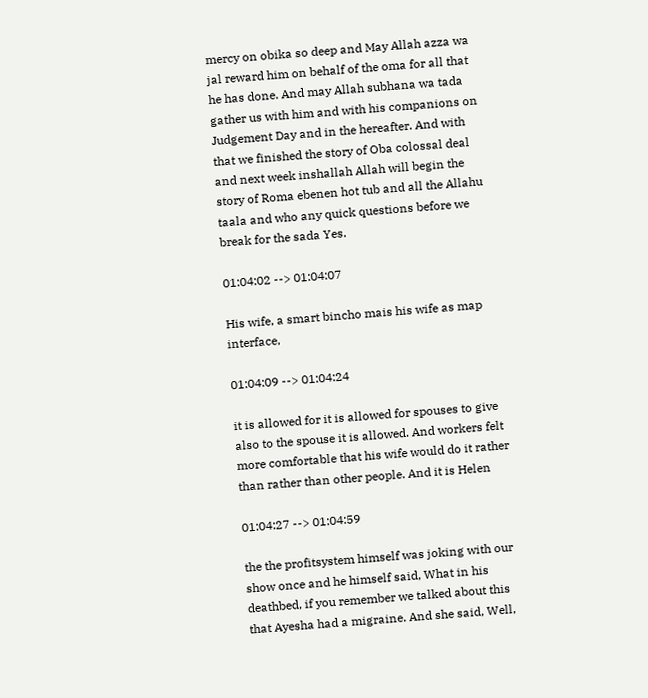mercy on obika so deep and May Allah azza wa jal reward him on behalf of the oma for all that he has done. And may Allah subhana wa tada gather us with him and with his companions on Judgement Day and in the hereafter. And with that we finished the story of Oba colossal deal and next week inshallah Allah will begin the story of Roma ebenen hot tub and all the Allahu taala and who any quick questions before we break for the sada Yes.

01:04:02 --> 01:04:07

His wife, a smart bincho mais his wife as map interface,

01:04:09 --> 01:04:24

it is allowed for it is allowed for spouses to give also to the spouse it is allowed. And workers felt more comfortable that his wife would do it rather than rather than other people. And it is Helen

01:04:27 --> 01:04:59

the the profitsystem himself was joking with our show once and he himself said, What in his deathbed, if you remember we talked about this that Ayesha had a migraine. And she said, Well,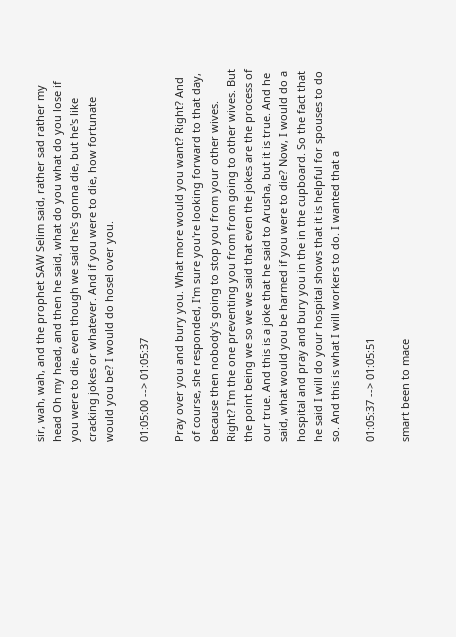sir, wah, wah, and the prophet SAW Selim said, rather sad rather my head Oh my head, and then he said, what do you what do you lose if you were to die, even though we said he's gonna die, but he's like cracking jokes or whatever. And if you were to die, how fortunate would you be? I would do hosel over you.

01:05:00 --> 01:05:37

Pray over you and bury you. What more would you want? Right? And of course, she responded, I'm sure you're looking forward to that day, because then nobody's going to stop you from your other wives. Right? I'm the one preventing you from from going to other wives. But the point being we so we we said that even the jokes are the process of our true. And this is a joke that he said to Arusha, but it is true. And he said, what would you be harmed if you were to die? Now, I would do a hospital and pray and bury you in the in the cupboard. So the fact that he said I will do your hospital shows that it is helpful for spouses to do so. And this is what I will workers to do. I wanted that a

01:05:37 --> 01:05:51

smart been to mace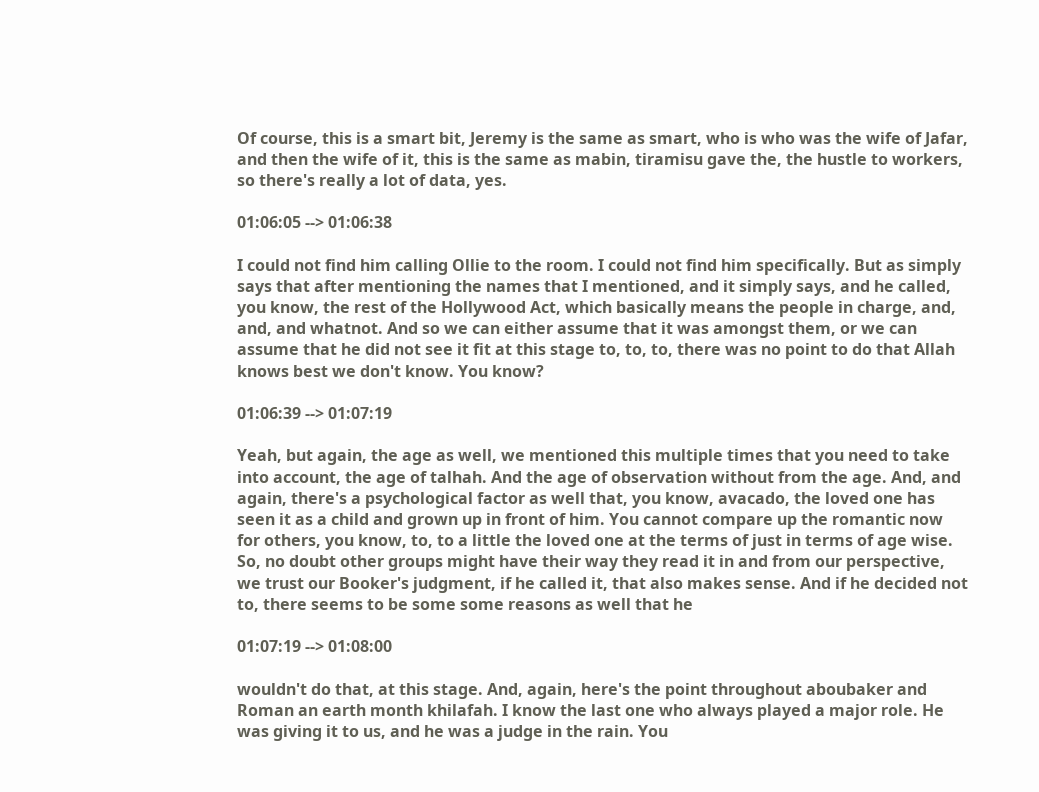Of course, this is a smart bit, Jeremy is the same as smart, who is who was the wife of Jafar, and then the wife of it, this is the same as mabin, tiramisu gave the, the hustle to workers, so there's really a lot of data, yes.

01:06:05 --> 01:06:38

I could not find him calling Ollie to the room. I could not find him specifically. But as simply says that after mentioning the names that I mentioned, and it simply says, and he called, you know, the rest of the Hollywood Act, which basically means the people in charge, and, and, and whatnot. And so we can either assume that it was amongst them, or we can assume that he did not see it fit at this stage to, to, to, there was no point to do that Allah knows best we don't know. You know?

01:06:39 --> 01:07:19

Yeah, but again, the age as well, we mentioned this multiple times that you need to take into account, the age of talhah. And the age of observation without from the age. And, and again, there's a psychological factor as well that, you know, avacado, the loved one has seen it as a child and grown up in front of him. You cannot compare up the romantic now for others, you know, to, to a little the loved one at the terms of just in terms of age wise. So, no doubt other groups might have their way they read it in and from our perspective, we trust our Booker's judgment, if he called it, that also makes sense. And if he decided not to, there seems to be some some reasons as well that he

01:07:19 --> 01:08:00

wouldn't do that, at this stage. And, again, here's the point throughout aboubaker and Roman an earth month khilafah. I know the last one who always played a major role. He was giving it to us, and he was a judge in the rain. You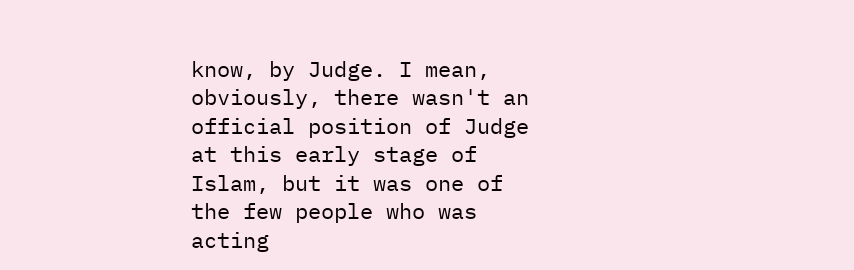know, by Judge. I mean, obviously, there wasn't an official position of Judge at this early stage of Islam, but it was one of the few people who was acting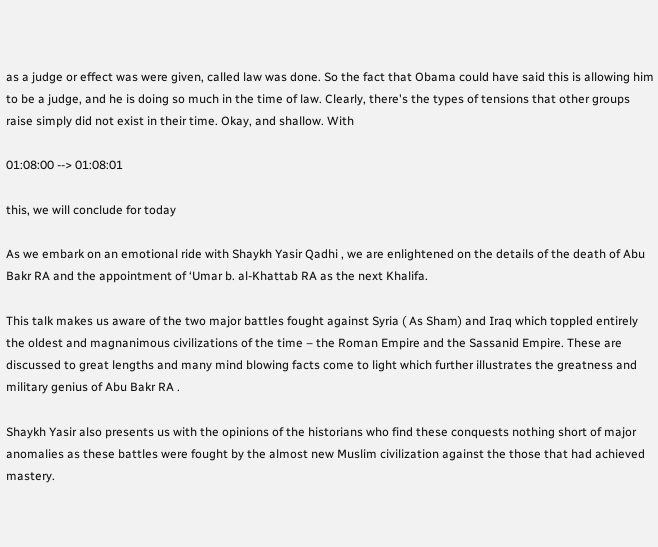as a judge or effect was were given, called law was done. So the fact that Obama could have said this is allowing him to be a judge, and he is doing so much in the time of law. Clearly, there's the types of tensions that other groups raise simply did not exist in their time. Okay, and shallow. With

01:08:00 --> 01:08:01

this, we will conclude for today

As we embark on an emotional ride with Shaykh Yasir Qadhi , we are enlightened on the details of the death of Abu Bakr RA and the appointment of ‘Umar b. al-Khattab RA as the next Khalifa.

This talk makes us aware of the two major battles fought against Syria ( As Sham) and Iraq which toppled entirely the oldest and magnanimous civilizations of the time – the Roman Empire and the Sassanid Empire. These are discussed to great lengths and many mind blowing facts come to light which further illustrates the greatness and military genius of Abu Bakr RA .

Shaykh Yasir also presents us with the opinions of the historians who find these conquests nothing short of major anomalies as these battles were fought by the almost new Muslim civilization against the those that had achieved mastery.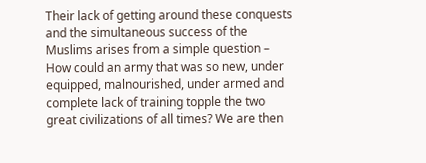Their lack of getting around these conquests and the simultaneous success of the Muslims arises from a simple question – How could an army that was so new, under equipped, malnourished, under armed and complete lack of training topple the two great civilizations of all times? We are then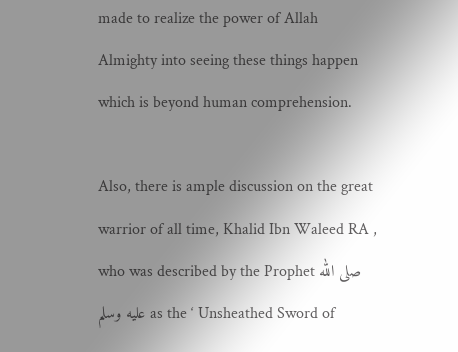made to realize the power of Allah Almighty into seeing these things happen which is beyond human comprehension.

Also, there is ample discussion on the great warrior of all time, Khalid Ibn Waleed RA , who was described by the Prophet صلى الله عليه وسلم as the ‘ Unsheathed Sword of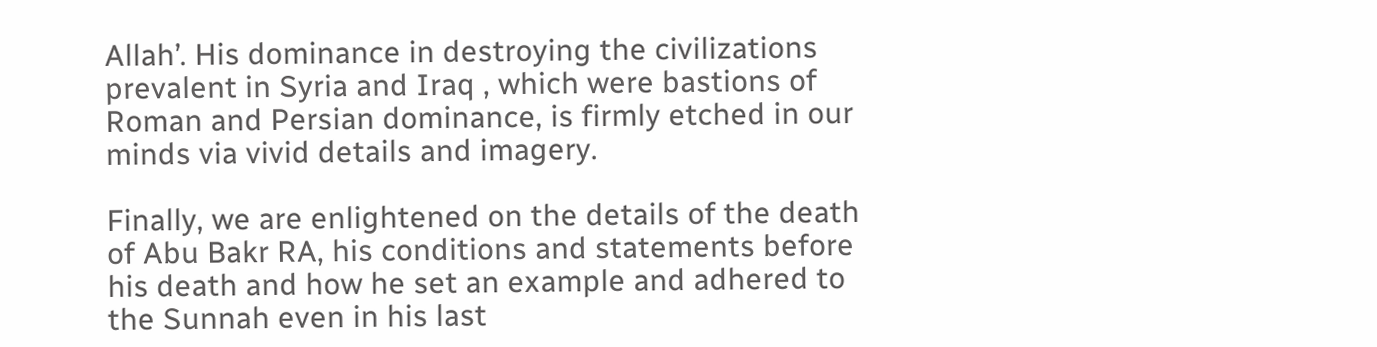Allah’. His dominance in destroying the civilizations prevalent in Syria and Iraq , which were bastions of Roman and Persian dominance, is firmly etched in our minds via vivid details and imagery.

Finally, we are enlightened on the details of the death of Abu Bakr RA, his conditions and statements before his death and how he set an example and adhered to the Sunnah even in his last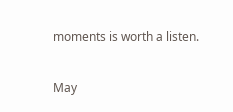moments is worth a listen.

May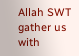Allah SWT gather us with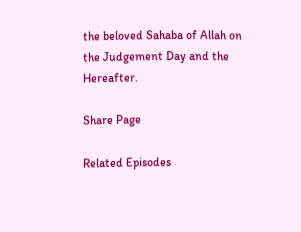the beloved Sahaba of Allah on the Judgement Day and the Hereafter.

Share Page

Related Episodes